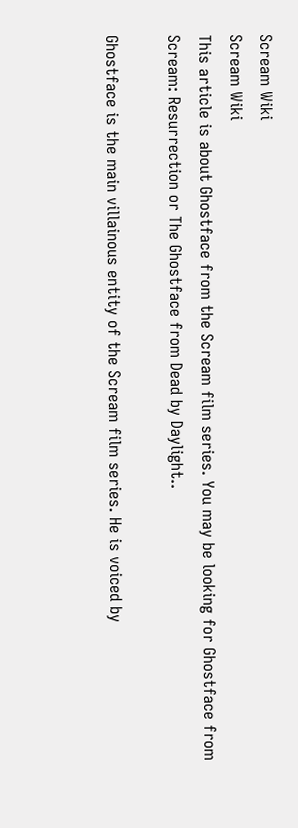Scream Wiki
Scream Wiki
This article is about Ghostface from the Scream film series. You may be looking for Ghostface from Scream: Resurrection or The Ghostface from Dead by Daylight..

Ghostface is the main villainous entity of the Scream film series. He is voiced by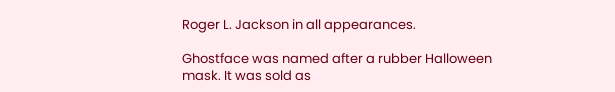Roger L. Jackson in all appearances.

Ghostface was named after a rubber Halloween mask. It was sold as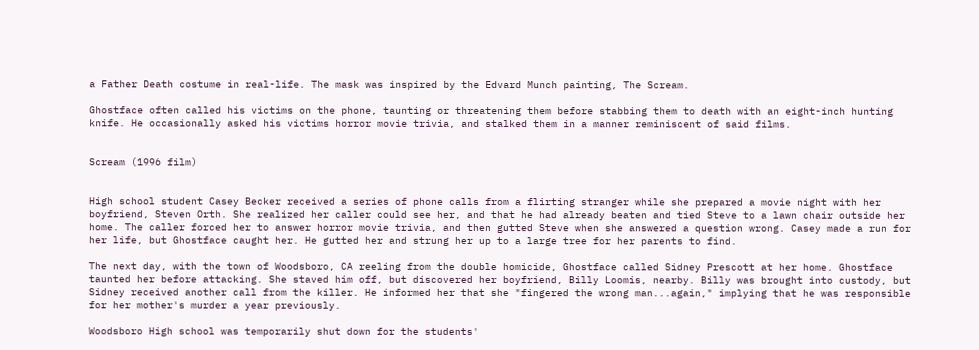a Father Death costume in real-life. The mask was inspired by the Edvard Munch painting, The Scream.

Ghostface often called his victims on the phone, taunting or threatening them before stabbing them to death with an eight-inch hunting knife. He occasionally asked his victims horror movie trivia, and stalked them in a manner reminiscent of said films.


Scream (1996 film)


High school student Casey Becker received a series of phone calls from a flirting stranger while she prepared a movie night with her boyfriend, Steven Orth. She realized her caller could see her, and that he had already beaten and tied Steve to a lawn chair outside her home. The caller forced her to answer horror movie trivia, and then gutted Steve when she answered a question wrong. Casey made a run for her life, but Ghostface caught her. He gutted her and strung her up to a large tree for her parents to find.

The next day, with the town of Woodsboro, CA reeling from the double homicide, Ghostface called Sidney Prescott at her home. Ghostface taunted her before attacking. She staved him off, but discovered her boyfriend, Billy Loomis, nearby. Billy was brought into custody, but Sidney received another call from the killer. He informed her that she "fingered the wrong man...again," implying that he was responsible for her mother's murder a year previously.

Woodsboro High school was temporarily shut down for the students'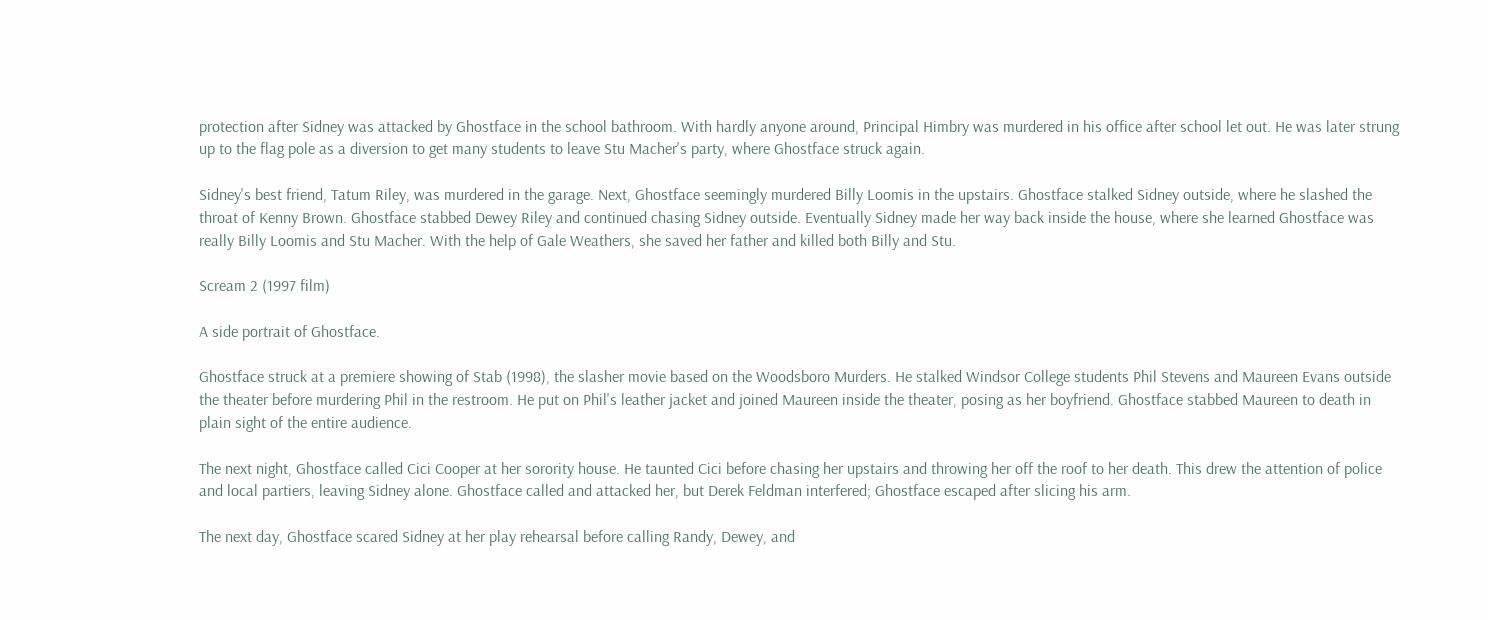protection after Sidney was attacked by Ghostface in the school bathroom. With hardly anyone around, Principal Himbry was murdered in his office after school let out. He was later strung up to the flag pole as a diversion to get many students to leave Stu Macher's party, where Ghostface struck again.

Sidney's best friend, Tatum Riley, was murdered in the garage. Next, Ghostface seemingly murdered Billy Loomis in the upstairs. Ghostface stalked Sidney outside, where he slashed the throat of Kenny Brown. Ghostface stabbed Dewey Riley and continued chasing Sidney outside. Eventually Sidney made her way back inside the house, where she learned Ghostface was really Billy Loomis and Stu Macher. With the help of Gale Weathers, she saved her father and killed both Billy and Stu.

Scream 2 (1997 film)

A side portrait of Ghostface.

Ghostface struck at a premiere showing of Stab (1998), the slasher movie based on the Woodsboro Murders. He stalked Windsor College students Phil Stevens and Maureen Evans outside the theater before murdering Phil in the restroom. He put on Phil's leather jacket and joined Maureen inside the theater, posing as her boyfriend. Ghostface stabbed Maureen to death in plain sight of the entire audience.

The next night, Ghostface called Cici Cooper at her sorority house. He taunted Cici before chasing her upstairs and throwing her off the roof to her death. This drew the attention of police and local partiers, leaving Sidney alone. Ghostface called and attacked her, but Derek Feldman interfered; Ghostface escaped after slicing his arm.

The next day, Ghostface scared Sidney at her play rehearsal before calling Randy, Dewey, and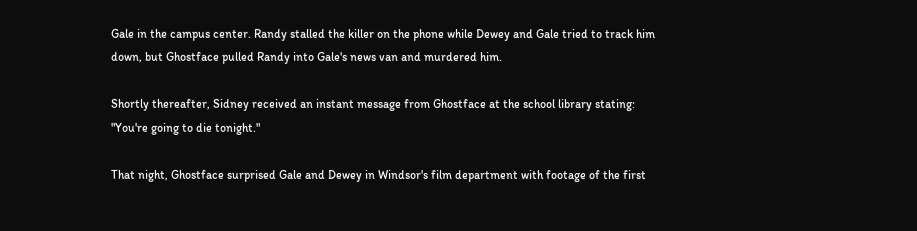Gale in the campus center. Randy stalled the killer on the phone while Dewey and Gale tried to track him down, but Ghostface pulled Randy into Gale's news van and murdered him.

Shortly thereafter, Sidney received an instant message from Ghostface at the school library stating: "You're going to die tonight."

That night, Ghostface surprised Gale and Dewey in Windsor's film department with footage of the first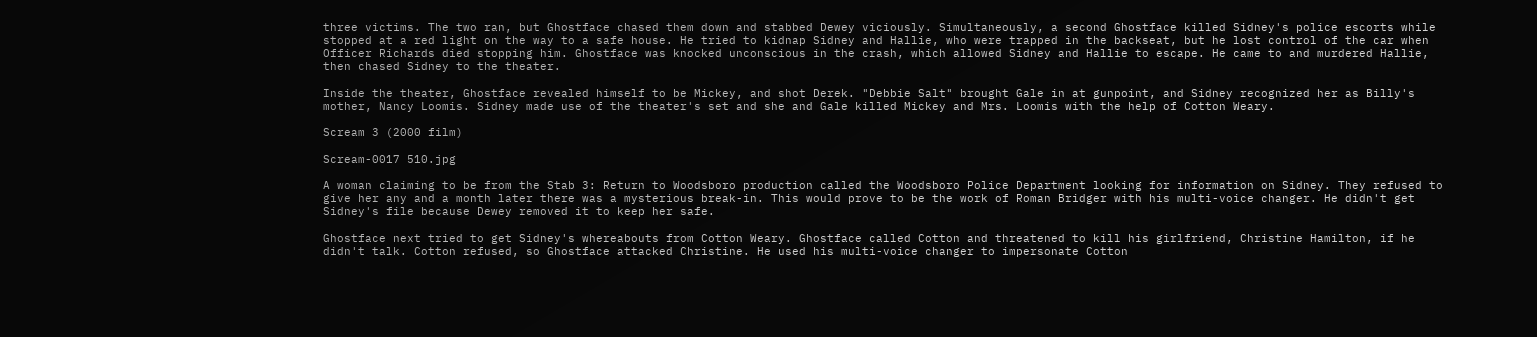three victims. The two ran, but Ghostface chased them down and stabbed Dewey viciously. Simultaneously, a second Ghostface killed Sidney's police escorts while stopped at a red light on the way to a safe house. He tried to kidnap Sidney and Hallie, who were trapped in the backseat, but he lost control of the car when Officer Richards died stopping him. Ghostface was knocked unconscious in the crash, which allowed Sidney and Hallie to escape. He came to and murdered Hallie, then chased Sidney to the theater.

Inside the theater, Ghostface revealed himself to be Mickey, and shot Derek. "Debbie Salt" brought Gale in at gunpoint, and Sidney recognized her as Billy's mother, Nancy Loomis. Sidney made use of the theater's set and she and Gale killed Mickey and Mrs. Loomis with the help of Cotton Weary.

Scream 3 (2000 film)

Scream-0017 510.jpg

A woman claiming to be from the Stab 3: Return to Woodsboro production called the Woodsboro Police Department looking for information on Sidney. They refused to give her any and a month later there was a mysterious break-in. This would prove to be the work of Roman Bridger with his multi-voice changer. He didn't get Sidney's file because Dewey removed it to keep her safe.

Ghostface next tried to get Sidney's whereabouts from Cotton Weary. Ghostface called Cotton and threatened to kill his girlfriend, Christine Hamilton, if he didn't talk. Cotton refused, so Ghostface attacked Christine. He used his multi-voice changer to impersonate Cotton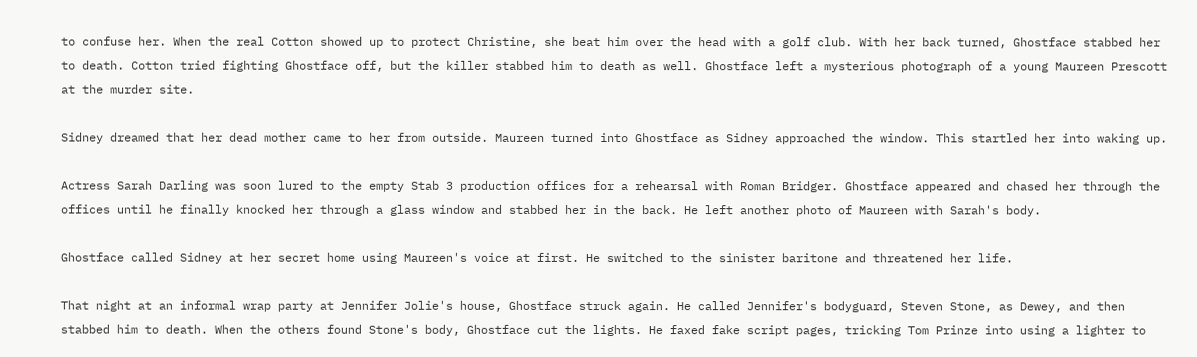to confuse her. When the real Cotton showed up to protect Christine, she beat him over the head with a golf club. With her back turned, Ghostface stabbed her to death. Cotton tried fighting Ghostface off, but the killer stabbed him to death as well. Ghostface left a mysterious photograph of a young Maureen Prescott at the murder site.

Sidney dreamed that her dead mother came to her from outside. Maureen turned into Ghostface as Sidney approached the window. This startled her into waking up.

Actress Sarah Darling was soon lured to the empty Stab 3 production offices for a rehearsal with Roman Bridger. Ghostface appeared and chased her through the offices until he finally knocked her through a glass window and stabbed her in the back. He left another photo of Maureen with Sarah's body.

Ghostface called Sidney at her secret home using Maureen's voice at first. He switched to the sinister baritone and threatened her life.

That night at an informal wrap party at Jennifer Jolie's house, Ghostface struck again. He called Jennifer's bodyguard, Steven Stone, as Dewey, and then stabbed him to death. When the others found Stone's body, Ghostface cut the lights. He faxed fake script pages, tricking Tom Prinze into using a lighter to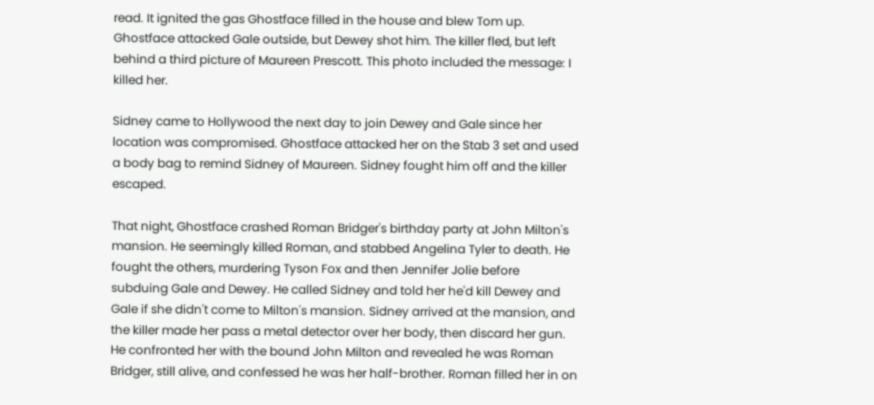read. It ignited the gas Ghostface filled in the house and blew Tom up. Ghostface attacked Gale outside, but Dewey shot him. The killer fled, but left behind a third picture of Maureen Prescott. This photo included the message: I killed her.

Sidney came to Hollywood the next day to join Dewey and Gale since her location was compromised. Ghostface attacked her on the Stab 3 set and used a body bag to remind Sidney of Maureen. Sidney fought him off and the killer escaped.

That night, Ghostface crashed Roman Bridger's birthday party at John Milton's mansion. He seemingly killed Roman, and stabbed Angelina Tyler to death. He fought the others, murdering Tyson Fox and then Jennifer Jolie before subduing Gale and Dewey. He called Sidney and told her he'd kill Dewey and Gale if she didn't come to Milton's mansion. Sidney arrived at the mansion, and the killer made her pass a metal detector over her body, then discard her gun. He confronted her with the bound John Milton and revealed he was Roman Bridger, still alive, and confessed he was her half-brother. Roman filled her in on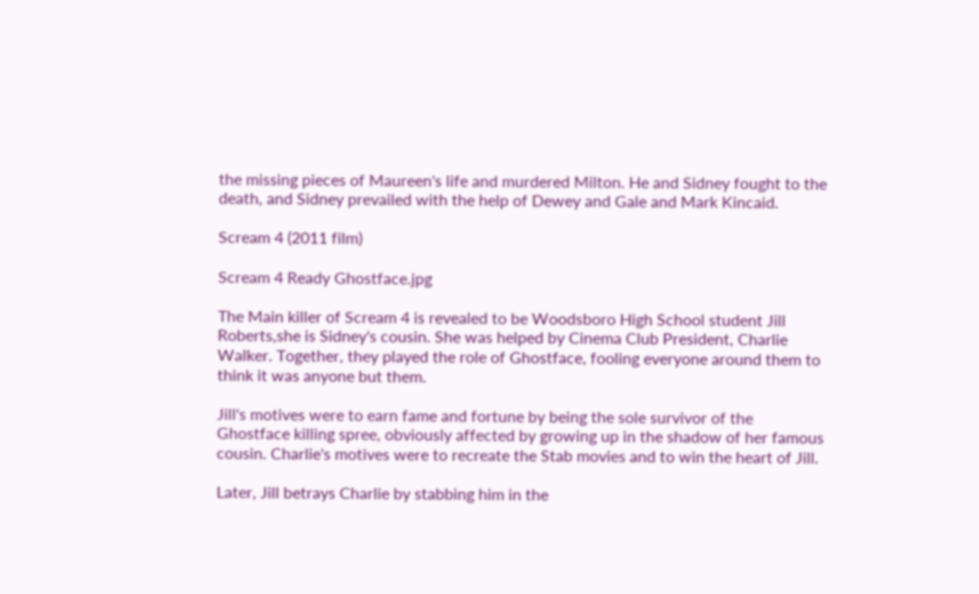the missing pieces of Maureen's life and murdered Milton. He and Sidney fought to the death, and Sidney prevailed with the help of Dewey and Gale and Mark Kincaid.

Scream 4 (2011 film)

Scream 4 Ready Ghostface.jpg

The Main killer of Scream 4 is revealed to be Woodsboro High School student Jill Roberts,she is Sidney's cousin. She was helped by Cinema Club President, Charlie Walker. Together, they played the role of Ghostface, fooling everyone around them to think it was anyone but them.

Jill's motives were to earn fame and fortune by being the sole survivor of the Ghostface killing spree, obviously affected by growing up in the shadow of her famous cousin. Charlie's motives were to recreate the Stab movies and to win the heart of Jill.

Later, Jill betrays Charlie by stabbing him in the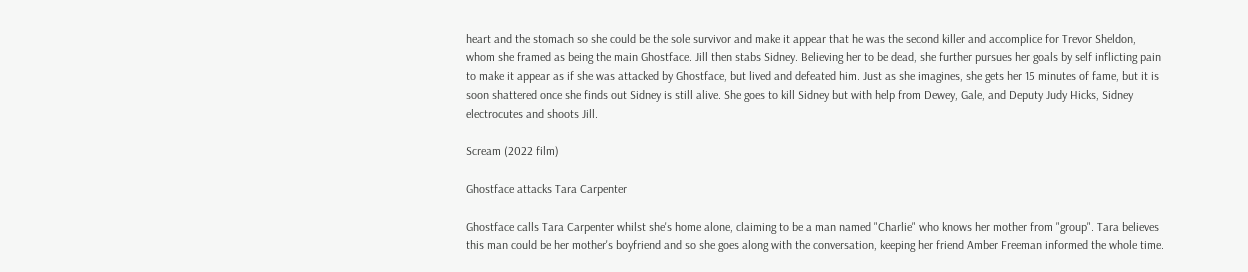heart and the stomach so she could be the sole survivor and make it appear that he was the second killer and accomplice for Trevor Sheldon, whom she framed as being the main Ghostface. Jill then stabs Sidney. Believing her to be dead, she further pursues her goals by self inflicting pain to make it appear as if she was attacked by Ghostface, but lived and defeated him. Just as she imagines, she gets her 15 minutes of fame, but it is soon shattered once she finds out Sidney is still alive. She goes to kill Sidney but with help from Dewey, Gale, and Deputy Judy Hicks, Sidney electrocutes and shoots Jill.

Scream (2022 film)

Ghostface attacks Tara Carpenter

Ghostface calls Tara Carpenter whilst she's home alone, claiming to be a man named "Charlie" who knows her mother from "group". Tara believes this man could be her mother's boyfriend and so she goes along with the conversation, keeping her friend Amber Freeman informed the whole time.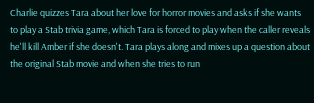Charlie quizzes Tara about her love for horror movies and asks if she wants to play a Stab trivia game, which Tara is forced to play when the caller reveals he'll kill Amber if she doesn't. Tara plays along and mixes up a question about the original Stab movie and when she tries to run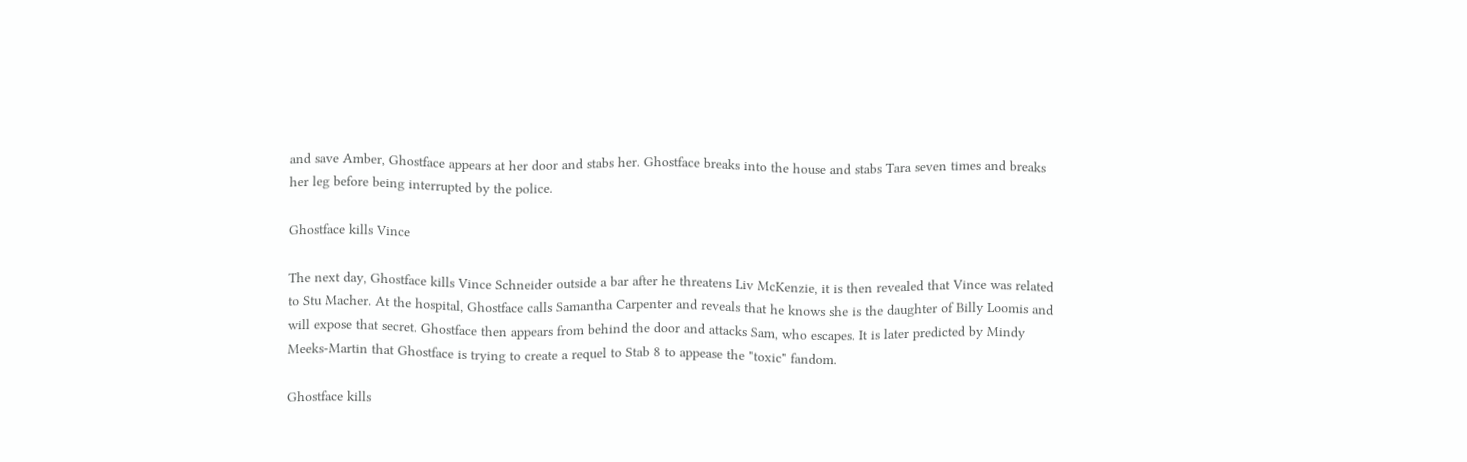and save Amber, Ghostface appears at her door and stabs her. Ghostface breaks into the house and stabs Tara seven times and breaks her leg before being interrupted by the police.

Ghostface kills Vince

The next day, Ghostface kills Vince Schneider outside a bar after he threatens Liv McKenzie, it is then revealed that Vince was related to Stu Macher. At the hospital, Ghostface calls Samantha Carpenter and reveals that he knows she is the daughter of Billy Loomis and will expose that secret. Ghostface then appears from behind the door and attacks Sam, who escapes. It is later predicted by Mindy Meeks-Martin that Ghostface is trying to create a requel to Stab 8 to appease the "toxic" fandom.

Ghostface kills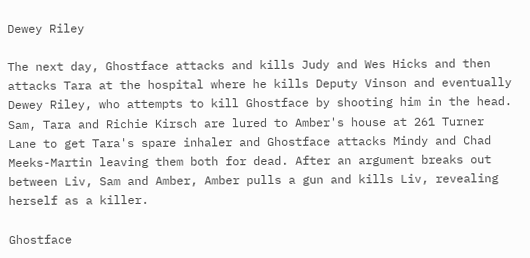Dewey Riley

The next day, Ghostface attacks and kills Judy and Wes Hicks and then attacks Tara at the hospital where he kills Deputy Vinson and eventually Dewey Riley, who attempts to kill Ghostface by shooting him in the head. Sam, Tara and Richie Kirsch are lured to Amber's house at 261 Turner Lane to get Tara's spare inhaler and Ghostface attacks Mindy and Chad Meeks-Martin leaving them both for dead. After an argument breaks out between Liv, Sam and Amber, Amber pulls a gun and kills Liv, revealing herself as a killer.

Ghostface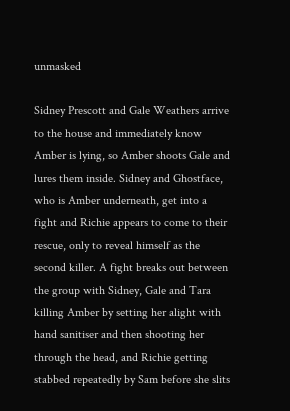unmasked

Sidney Prescott and Gale Weathers arrive to the house and immediately know Amber is lying, so Amber shoots Gale and lures them inside. Sidney and Ghostface, who is Amber underneath, get into a fight and Richie appears to come to their rescue, only to reveal himself as the second killer. A fight breaks out between the group with Sidney, Gale and Tara killing Amber by setting her alight with hand sanitiser and then shooting her through the head, and Richie getting stabbed repeatedly by Sam before she slits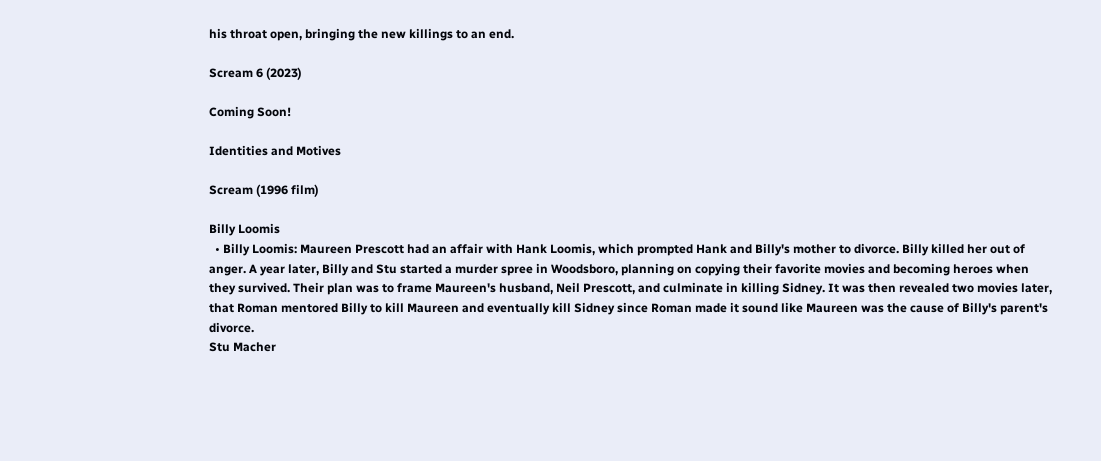his throat open, bringing the new killings to an end.

Scream 6 (2023)

Coming Soon!

Identities and Motives

Scream (1996 film)

Billy Loomis
  • Billy Loomis: Maureen Prescott had an affair with Hank Loomis, which prompted Hank and Billy's mother to divorce. Billy killed her out of anger. A year later, Billy and Stu started a murder spree in Woodsboro, planning on copying their favorite movies and becoming heroes when they survived. Their plan was to frame Maureen's husband, Neil Prescott, and culminate in killing Sidney. It was then revealed two movies later, that Roman mentored Billy to kill Maureen and eventually kill Sidney since Roman made it sound like Maureen was the cause of Billy's parent's divorce.
Stu Macher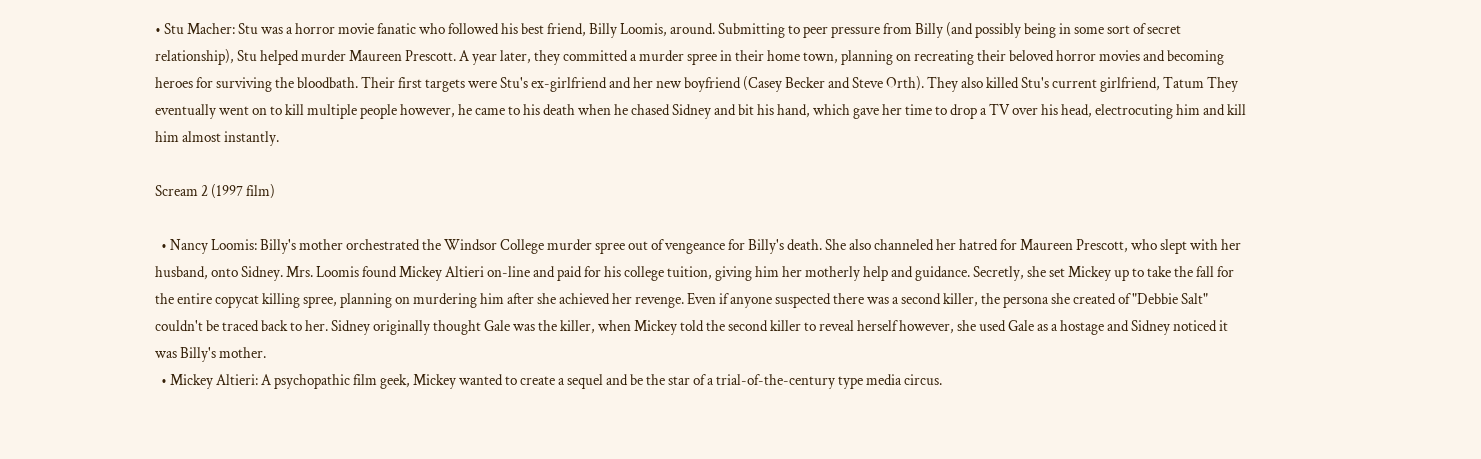• Stu Macher: Stu was a horror movie fanatic who followed his best friend, Billy Loomis, around. Submitting to peer pressure from Billy (and possibly being in some sort of secret relationship), Stu helped murder Maureen Prescott. A year later, they committed a murder spree in their home town, planning on recreating their beloved horror movies and becoming heroes for surviving the bloodbath. Their first targets were Stu's ex-girlfriend and her new boyfriend (Casey Becker and Steve Orth). They also killed Stu's current girlfriend, Tatum They eventually went on to kill multiple people however, he came to his death when he chased Sidney and bit his hand, which gave her time to drop a TV over his head, electrocuting him and kill him almost instantly.

Scream 2 (1997 film)

  • Nancy Loomis: Billy's mother orchestrated the Windsor College murder spree out of vengeance for Billy's death. She also channeled her hatred for Maureen Prescott, who slept with her husband, onto Sidney. Mrs. Loomis found Mickey Altieri on-line and paid for his college tuition, giving him her motherly help and guidance. Secretly, she set Mickey up to take the fall for the entire copycat killing spree, planning on murdering him after she achieved her revenge. Even if anyone suspected there was a second killer, the persona she created of "Debbie Salt" couldn't be traced back to her. Sidney originally thought Gale was the killer, when Mickey told the second killer to reveal herself however, she used Gale as a hostage and Sidney noticed it was Billy's mother.
  • Mickey Altieri: A psychopathic film geek, Mickey wanted to create a sequel and be the star of a trial-of-the-century type media circus.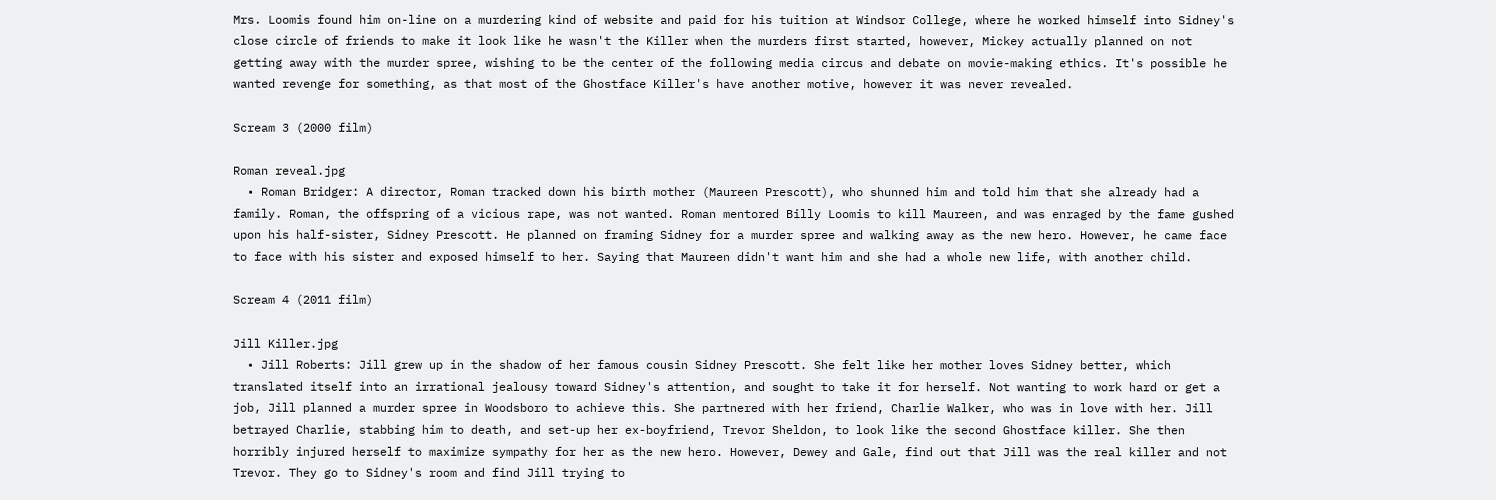Mrs. Loomis found him on-line on a murdering kind of website and paid for his tuition at Windsor College, where he worked himself into Sidney's close circle of friends to make it look like he wasn't the Killer when the murders first started, however, Mickey actually planned on not getting away with the murder spree, wishing to be the center of the following media circus and debate on movie-making ethics. It's possible he wanted revenge for something, as that most of the Ghostface Killer's have another motive, however it was never revealed.

Scream 3 (2000 film)

Roman reveal.jpg
  • Roman Bridger: A director, Roman tracked down his birth mother (Maureen Prescott), who shunned him and told him that she already had a family. Roman, the offspring of a vicious rape, was not wanted. Roman mentored Billy Loomis to kill Maureen, and was enraged by the fame gushed upon his half-sister, Sidney Prescott. He planned on framing Sidney for a murder spree and walking away as the new hero. However, he came face to face with his sister and exposed himself to her. Saying that Maureen didn't want him and she had a whole new life, with another child.

Scream 4 (2011 film)

Jill Killer.jpg
  • Jill Roberts: Jill grew up in the shadow of her famous cousin Sidney Prescott. She felt like her mother loves Sidney better, which translated itself into an irrational jealousy toward Sidney's attention, and sought to take it for herself. Not wanting to work hard or get a job, Jill planned a murder spree in Woodsboro to achieve this. She partnered with her friend, Charlie Walker, who was in love with her. Jill betrayed Charlie, stabbing him to death, and set-up her ex-boyfriend, Trevor Sheldon, to look like the second Ghostface killer. She then horribly injured herself to maximize sympathy for her as the new hero. However, Dewey and Gale, find out that Jill was the real killer and not Trevor. They go to Sidney's room and find Jill trying to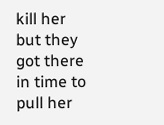kill her but they got there in time to pull her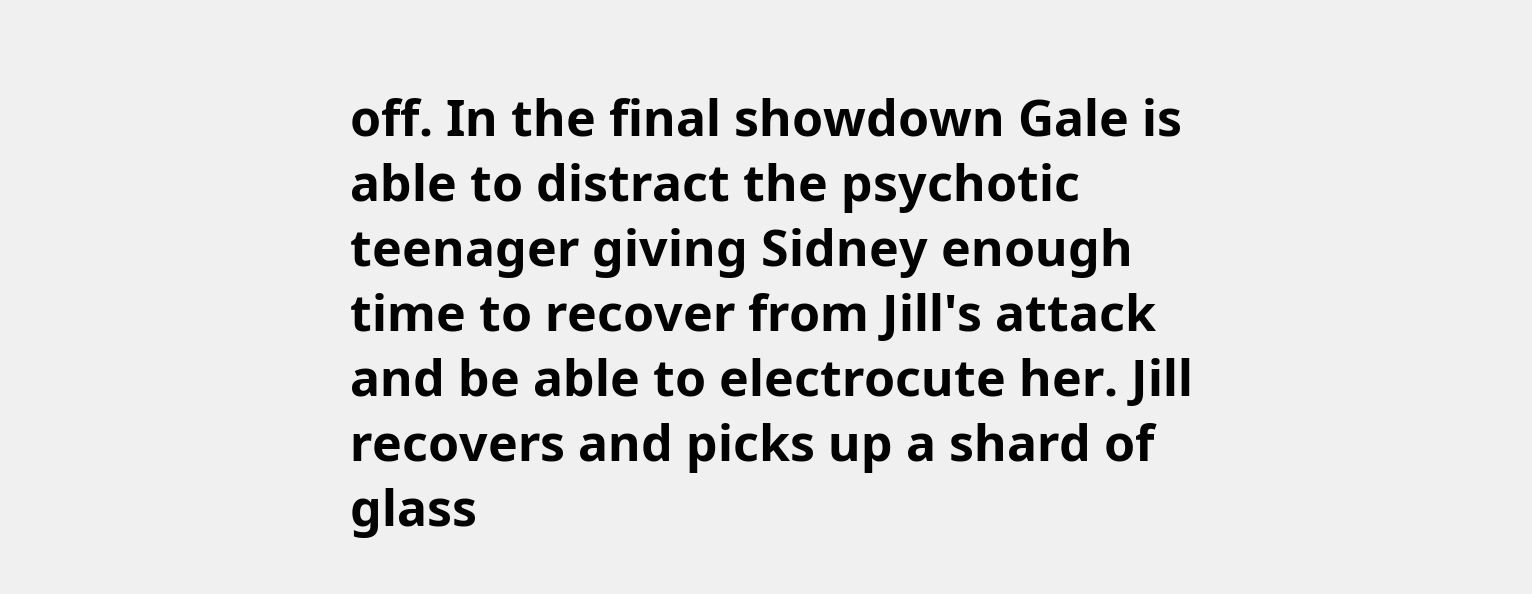off. In the final showdown Gale is able to distract the psychotic teenager giving Sidney enough time to recover from Jill's attack and be able to electrocute her. Jill recovers and picks up a shard of glass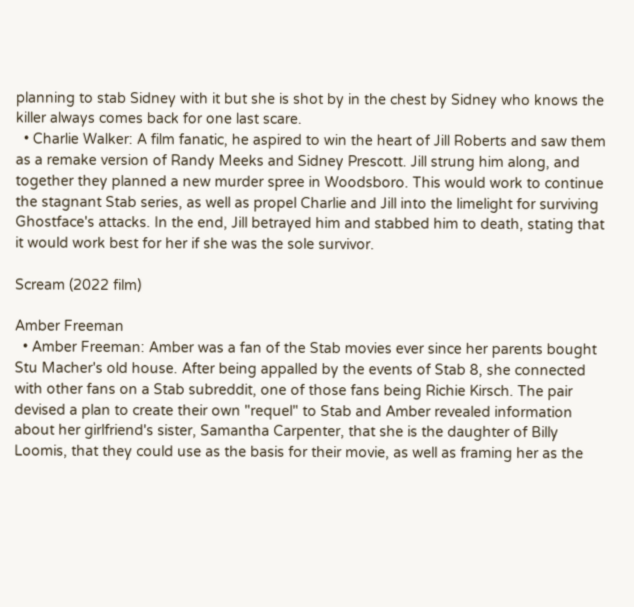planning to stab Sidney with it but she is shot by in the chest by Sidney who knows the killer always comes back for one last scare.
  • Charlie Walker: A film fanatic, he aspired to win the heart of Jill Roberts and saw them as a remake version of Randy Meeks and Sidney Prescott. Jill strung him along, and together they planned a new murder spree in Woodsboro. This would work to continue the stagnant Stab series, as well as propel Charlie and Jill into the limelight for surviving Ghostface's attacks. In the end, Jill betrayed him and stabbed him to death, stating that it would work best for her if she was the sole survivor.

Scream (2022 film)

Amber Freeman
  • Amber Freeman: Amber was a fan of the Stab movies ever since her parents bought Stu Macher's old house. After being appalled by the events of Stab 8, she connected with other fans on a Stab subreddit, one of those fans being Richie Kirsch. The pair devised a plan to create their own "requel" to Stab and Amber revealed information about her girlfriend's sister, Samantha Carpenter, that she is the daughter of Billy Loomis, that they could use as the basis for their movie, as well as framing her as the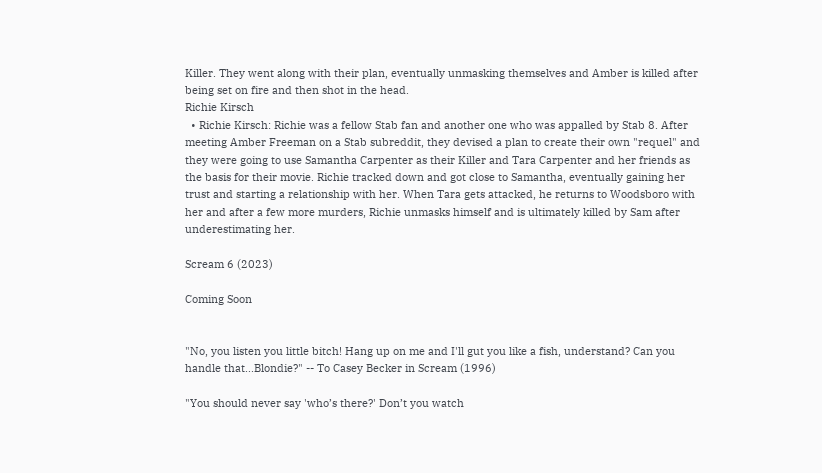Killer. They went along with their plan, eventually unmasking themselves and Amber is killed after being set on fire and then shot in the head.
Richie Kirsch
  • Richie Kirsch: Richie was a fellow Stab fan and another one who was appalled by Stab 8. After meeting Amber Freeman on a Stab subreddit, they devised a plan to create their own "requel" and they were going to use Samantha Carpenter as their Killer and Tara Carpenter and her friends as the basis for their movie. Richie tracked down and got close to Samantha, eventually gaining her trust and starting a relationship with her. When Tara gets attacked, he returns to Woodsboro with her and after a few more murders, Richie unmasks himself and is ultimately killed by Sam after underestimating her.

Scream 6 (2023)

Coming Soon


"No, you listen you little bitch! Hang up on me and I'll gut you like a fish, understand? Can you handle that...Blondie?" -- To Casey Becker in Scream (1996)

"You should never say 'who’s there?' Don’t you watch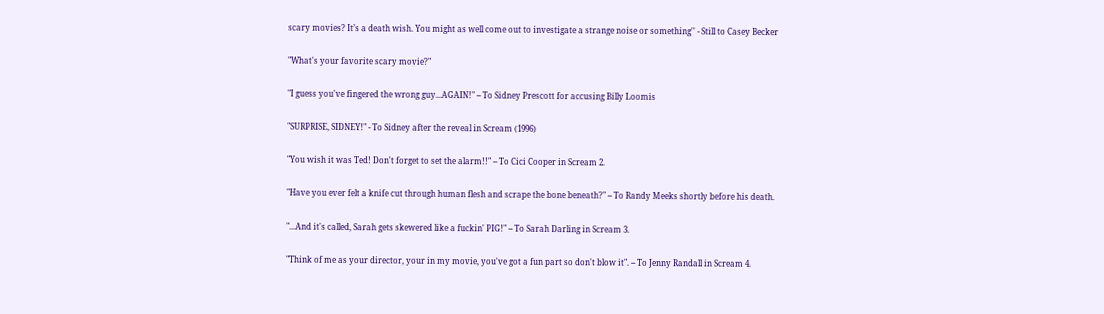scary movies? It’s a death wish. You might as well come out to investigate a strange noise or something'' - Still to Casey Becker

"What's your favorite scary movie?"

"I guess you've fingered the wrong guy...AGAIN!" -- To Sidney Prescott for accusing Billy Loomis

"SURPRISE, SIDNEY!" - To Sidney after the reveal in Scream (1996)

"You wish it was Ted! Don't forget to set the alarm!!" -- To Cici Cooper in Scream 2.

"Have you ever felt a knife cut through human flesh and scrape the bone beneath?" -- To Randy Meeks shortly before his death.

"...And it's called, Sarah gets skewered like a fuckin' PIG!" -- To Sarah Darling in Scream 3.

"Think of me as your director, your in my movie, you've got a fun part so don't blow it". -- To Jenny Randall in Scream 4.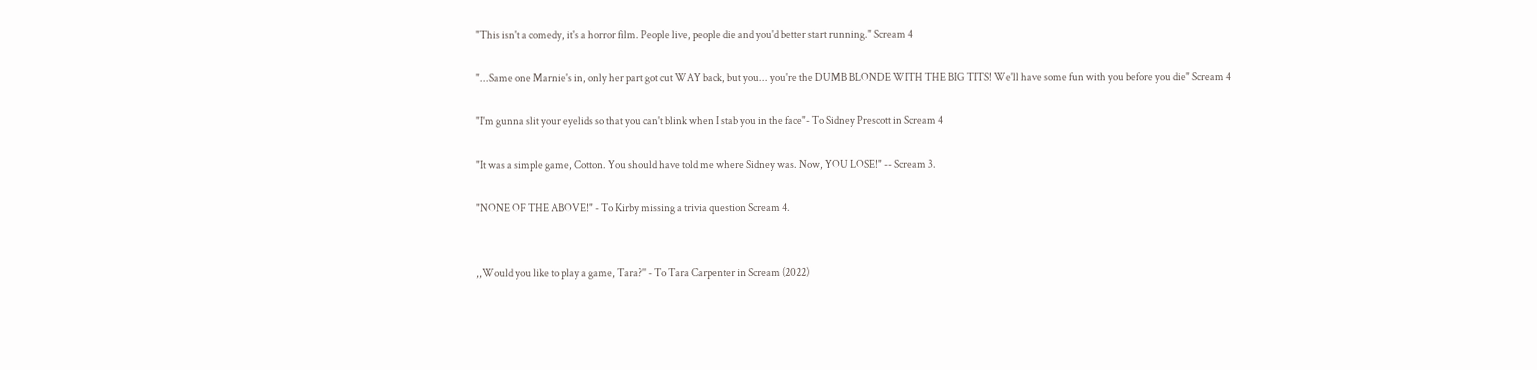"This isn't a comedy, it's a horror film. People live, people die and you'd better start running." Scream 4

"...Same one Marnie's in, only her part got cut WAY back, but you... you're the DUMB BLONDE WITH THE BIG TITS! We'll have some fun with you before you die" Scream 4

"I'm gunna slit your eyelids so that you can't blink when I stab you in the face"- To Sidney Prescott in Scream 4

"It was a simple game, Cotton. You should have told me where Sidney was. Now, YOU LOSE!" -- Scream 3.

"NONE OF THE ABOVE!" - To Kirby missing a trivia question Scream 4.


,,Would you like to play a game, Tara?'' - To Tara Carpenter in Scream (2022)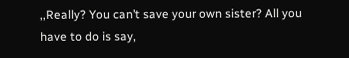,,Really? You can’t save your own sister? All you have to do is say,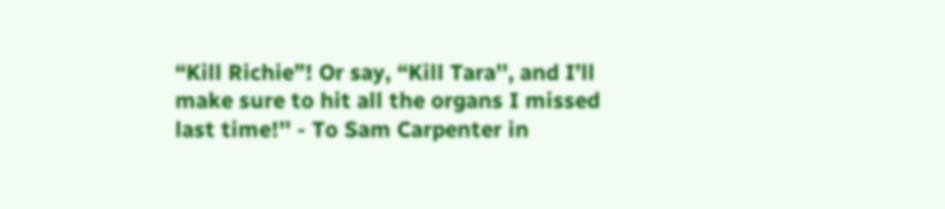“Kill Richie”! Or say, “Kill Tara'', and I’ll make sure to hit all the organs I missed last time!'' - To Sam Carpenter in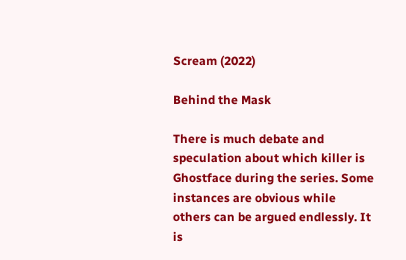Scream (2022)

Behind the Mask

There is much debate and speculation about which killer is Ghostface during the series. Some instances are obvious while others can be argued endlessly. It is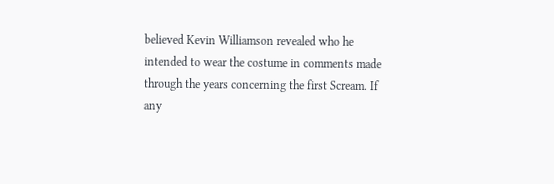believed Kevin Williamson revealed who he intended to wear the costume in comments made through the years concerning the first Scream. If any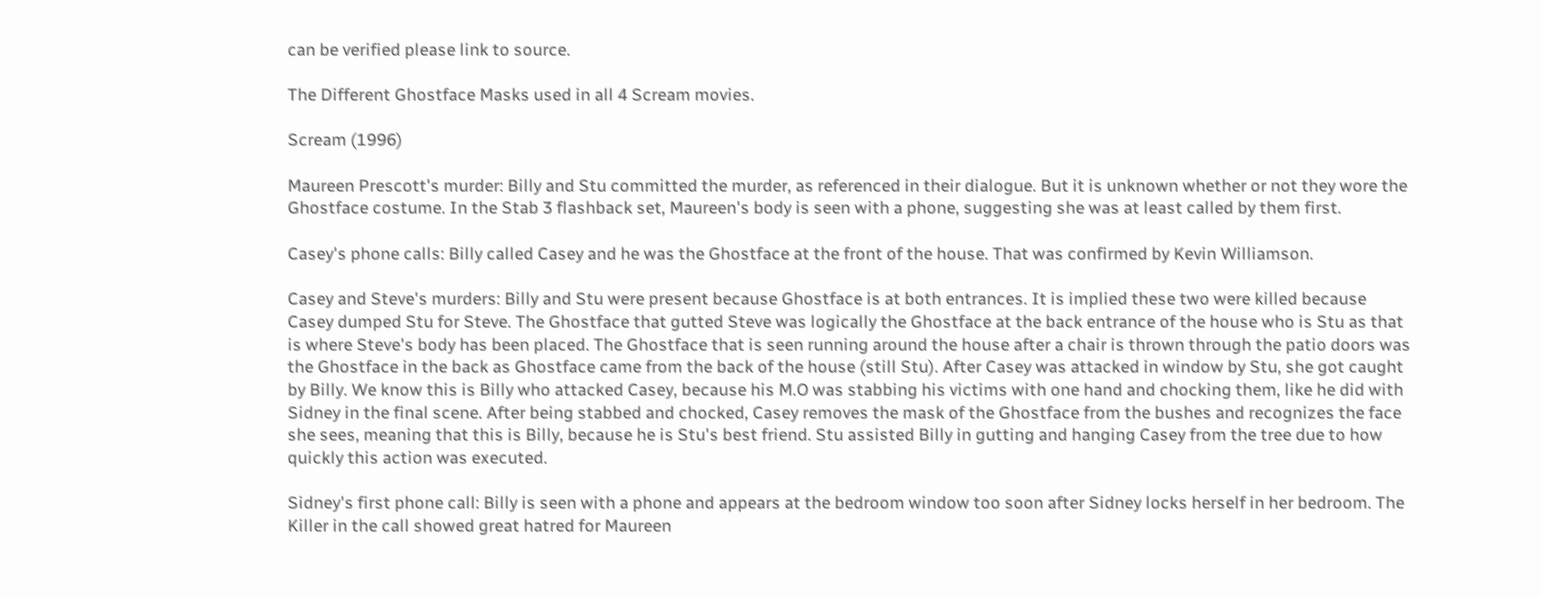can be verified please link to source.

The Different Ghostface Masks used in all 4 Scream movies.

Scream (1996)

Maureen Prescott's murder: Billy and Stu committed the murder, as referenced in their dialogue. But it is unknown whether or not they wore the Ghostface costume. In the Stab 3 flashback set, Maureen's body is seen with a phone, suggesting she was at least called by them first.

Casey's phone calls: Billy called Casey and he was the Ghostface at the front of the house. That was confirmed by Kevin Williamson.

Casey and Steve's murders: Billy and Stu were present because Ghostface is at both entrances. It is implied these two were killed because Casey dumped Stu for Steve. The Ghostface that gutted Steve was logically the Ghostface at the back entrance of the house who is Stu as that is where Steve's body has been placed. The Ghostface that is seen running around the house after a chair is thrown through the patio doors was the Ghostface in the back as Ghostface came from the back of the house (still Stu). After Casey was attacked in window by Stu, she got caught by Billy. We know this is Billy who attacked Casey, because his M.O was stabbing his victims with one hand and chocking them, like he did with Sidney in the final scene. After being stabbed and chocked, Casey removes the mask of the Ghostface from the bushes and recognizes the face she sees, meaning that this is Billy, because he is Stu's best friend. Stu assisted Billy in gutting and hanging Casey from the tree due to how quickly this action was executed.

Sidney's first phone call: Billy is seen with a phone and appears at the bedroom window too soon after Sidney locks herself in her bedroom. The Killer in the call showed great hatred for Maureen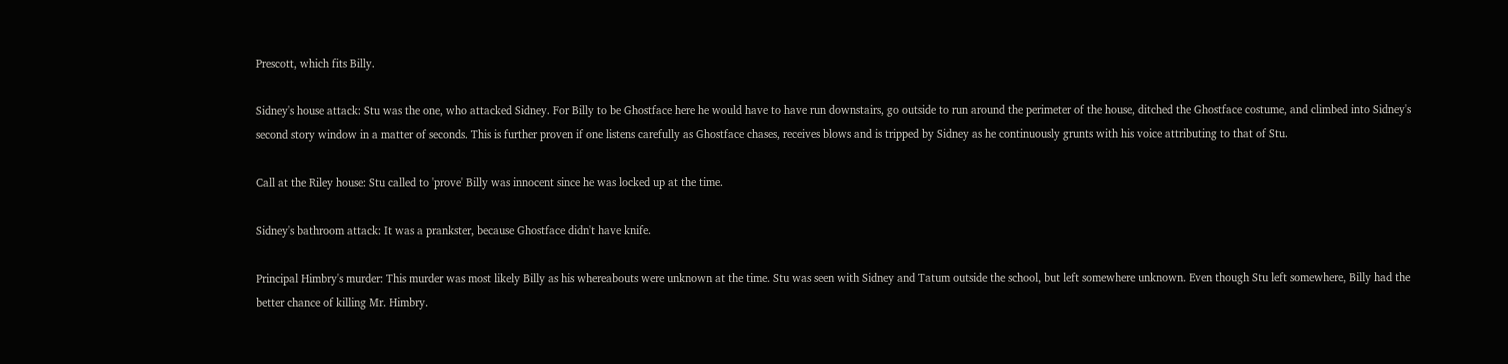Prescott, which fits Billy.

Sidney's house attack: Stu was the one, who attacked Sidney. For Billy to be Ghostface here he would have to have run downstairs, go outside to run around the perimeter of the house, ditched the Ghostface costume, and climbed into Sidney's second story window in a matter of seconds. This is further proven if one listens carefully as Ghostface chases, receives blows and is tripped by Sidney as he continuously grunts with his voice attributing to that of Stu.

Call at the Riley house: Stu called to 'prove' Billy was innocent since he was locked up at the time.

Sidney's bathroom attack: It was a prankster, because Ghostface didn't have knife.

Principal Himbry's murder: This murder was most likely Billy as his whereabouts were unknown at the time. Stu was seen with Sidney and Tatum outside the school, but left somewhere unknown. Even though Stu left somewhere, Billy had the better chance of killing Mr. Himbry.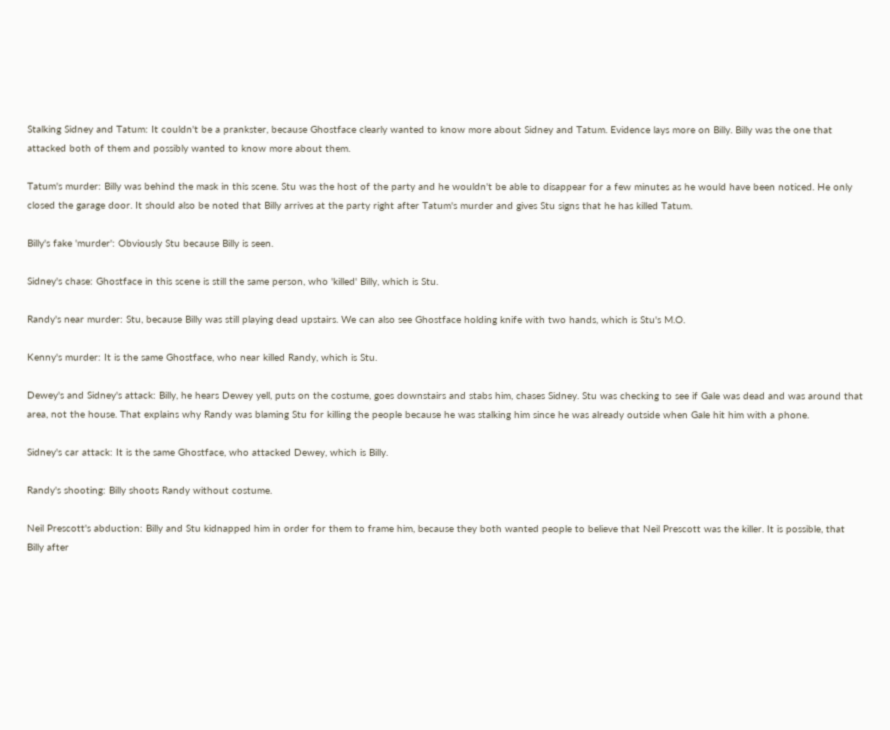Stalking Sidney and Tatum: It couldn't be a prankster, because Ghostface clearly wanted to know more about Sidney and Tatum. Evidence lays more on Billy. Billy was the one that attacked both of them and possibly wanted to know more about them.

Tatum's murder: Billy was behind the mask in this scene. Stu was the host of the party and he wouldn't be able to disappear for a few minutes as he would have been noticed. He only closed the garage door. It should also be noted that Billy arrives at the party right after Tatum's murder and gives Stu signs that he has killed Tatum.

Billy's fake 'murder': Obviously Stu because Billy is seen.

Sidney's chase: Ghostface in this scene is still the same person, who 'killed' Billy, which is Stu.

Randy's near murder: Stu, because Billy was still playing dead upstairs. We can also see Ghostface holding knife with two hands, which is Stu's M.O.

Kenny's murder: It is the same Ghostface, who near killed Randy, which is Stu.

Dewey's and Sidney's attack: Billy, he hears Dewey yell, puts on the costume, goes downstairs and stabs him, chases Sidney. Stu was checking to see if Gale was dead and was around that area, not the house. That explains why Randy was blaming Stu for killing the people because he was stalking him since he was already outside when Gale hit him with a phone.

Sidney's car attack: It is the same Ghostface, who attacked Dewey, which is Billy.

Randy's shooting: Billy shoots Randy without costume.

Neil Prescott's abduction: Billy and Stu kidnapped him in order for them to frame him, because they both wanted people to believe that Neil Prescott was the killer. It is possible, that Billy after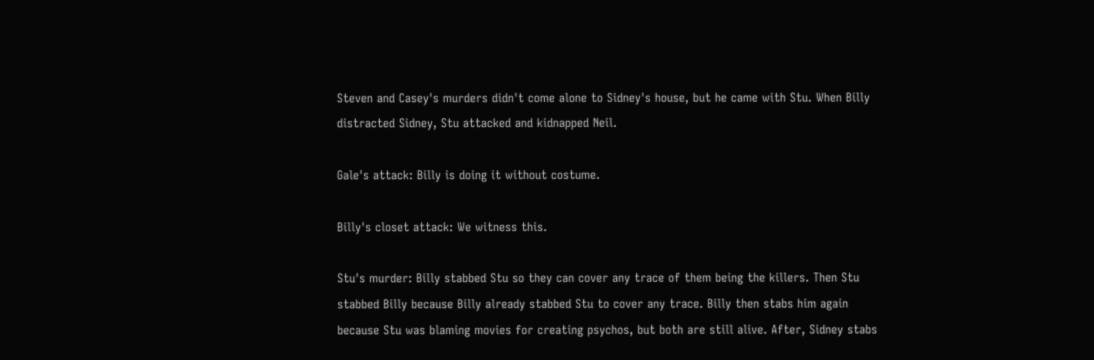Steven and Casey's murders didn't come alone to Sidney's house, but he came with Stu. When Billy distracted Sidney, Stu attacked and kidnapped Neil.

Gale's attack: Billy is doing it without costume.

Billy's closet attack: We witness this.

Stu's murder: Billy stabbed Stu so they can cover any trace of them being the killers. Then Stu stabbed Billy because Billy already stabbed Stu to cover any trace. Billy then stabs him again because Stu was blaming movies for creating psychos, but both are still alive. After, Sidney stabs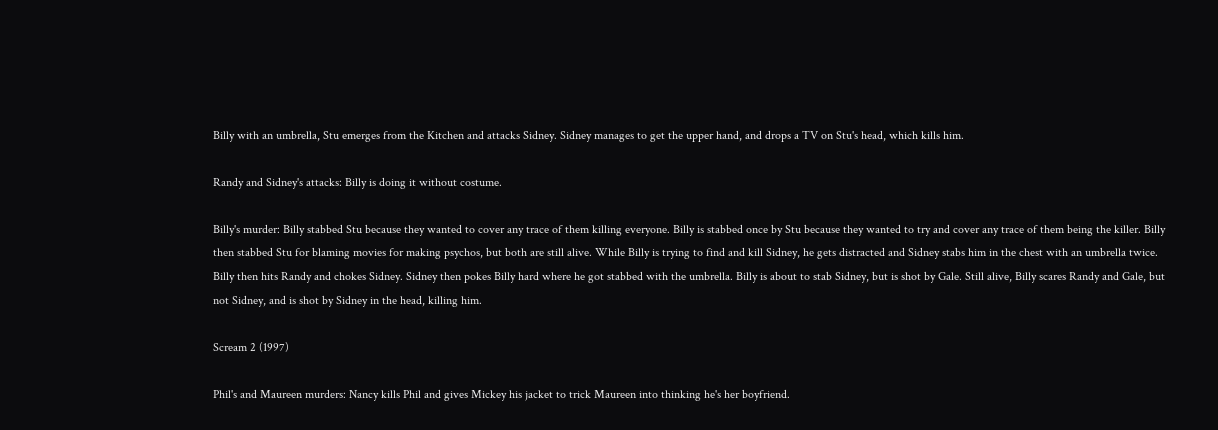Billy with an umbrella, Stu emerges from the Kitchen and attacks Sidney. Sidney manages to get the upper hand, and drops a TV on Stu's head, which kills him.

Randy and Sidney's attacks: Billy is doing it without costume.

Billy's murder: Billy stabbed Stu because they wanted to cover any trace of them killing everyone. Billy is stabbed once by Stu because they wanted to try and cover any trace of them being the killer. Billy then stabbed Stu for blaming movies for making psychos, but both are still alive. While Billy is trying to find and kill Sidney, he gets distracted and Sidney stabs him in the chest with an umbrella twice. Billy then hits Randy and chokes Sidney. Sidney then pokes Billy hard where he got stabbed with the umbrella. Billy is about to stab Sidney, but is shot by Gale. Still alive, Billy scares Randy and Gale, but not Sidney, and is shot by Sidney in the head, killing him.

Scream 2 (1997)

Phil's and Maureen murders: Nancy kills Phil and gives Mickey his jacket to trick Maureen into thinking he's her boyfriend.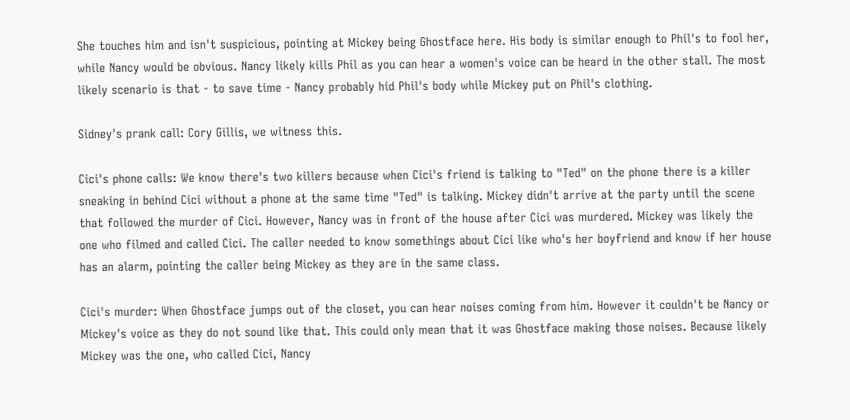She touches him and isn't suspicious, pointing at Mickey being Ghostface here. His body is similar enough to Phil's to fool her, while Nancy would be obvious. Nancy likely kills Phil as you can hear a women's voice can be heard in the other stall. The most likely scenario is that - to save time - Nancy probably hid Phil's body while Mickey put on Phil's clothing.

Sidney's prank call: Cory Gillis, we witness this.

Cici's phone calls: We know there's two killers because when Cici's friend is talking to "Ted" on the phone there is a killer sneaking in behind Cici without a phone at the same time "Ted" is talking. Mickey didn't arrive at the party until the scene that followed the murder of Cici. However, Nancy was in front of the house after Cici was murdered. Mickey was likely the one who filmed and called Cici. The caller needed to know somethings about Cici like who's her boyfriend and know if her house has an alarm, pointing the caller being Mickey as they are in the same class.

Cici's murder: When Ghostface jumps out of the closet, you can hear noises coming from him. However it couldn't be Nancy or Mickey's voice as they do not sound like that. This could only mean that it was Ghostface making those noises. Because likely Mickey was the one, who called Cici, Nancy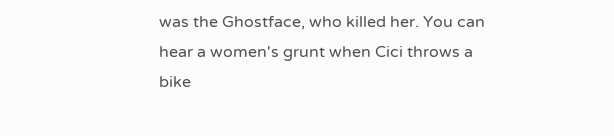was the Ghostface, who killed her. You can hear a women's grunt when Cici throws a bike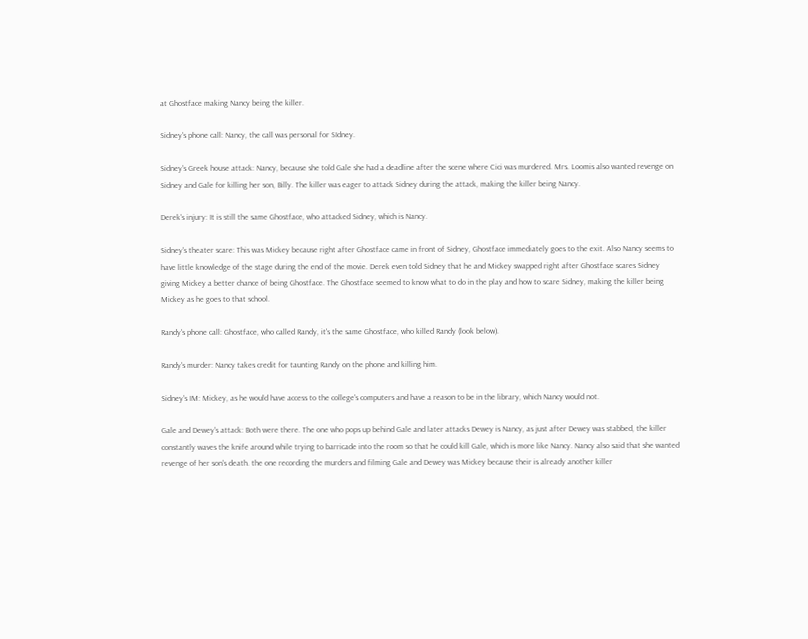at Ghostface making Nancy being the killer.

Sidney's phone call: Nancy, the call was personal for SIdney.

Sidney's Greek house attack: Nancy, because she told Gale she had a deadline after the scene where Cici was murdered. Mrs. Loomis also wanted revenge on Sidney and Gale for killing her son, Billy. The killer was eager to attack Sidney during the attack, making the killer being Nancy.

Derek's injury: It is still the same Ghostface, who attacked Sidney, which is Nancy.

Sidney's theater scare: This was Mickey because right after Ghostface came in front of Sidney, Ghostface immediately goes to the exit. Also Nancy seems to have little knowledge of the stage during the end of the movie. Derek even told Sidney that he and Mickey swapped right after Ghostface scares Sidney giving Mickey a better chance of being Ghostface. The Ghostface seemed to know what to do in the play and how to scare Sidney, making the killer being Mickey as he goes to that school.

Randy's phone call: Ghostface, who called Randy, it's the same Ghostface, who killed Randy (look below).

Randy's murder: Nancy takes credit for taunting Randy on the phone and killing him.

Sidney's IM: Mickey, as he would have access to the college's computers and have a reason to be in the library, which Nancy would not.

Gale and Dewey's attack: Both were there. The one who pops up behind Gale and later attacks Dewey is Nancy, as just after Dewey was stabbed, the killer constantly waves the knife around while trying to barricade into the room so that he could kill Gale, which is more like Nancy. Nancy also said that she wanted revenge of her son's death. the one recording the murders and filming Gale and Dewey was Mickey because their is already another killer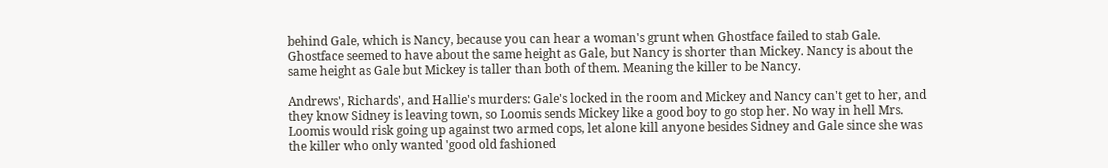behind Gale, which is Nancy, because you can hear a woman's grunt when Ghostface failed to stab Gale. Ghostface seemed to have about the same height as Gale, but Nancy is shorter than Mickey. Nancy is about the same height as Gale but Mickey is taller than both of them. Meaning the killer to be Nancy.

Andrews', Richards', and Hallie's murders: Gale's locked in the room and Mickey and Nancy can't get to her, and they know Sidney is leaving town, so Loomis sends Mickey like a good boy to go stop her. No way in hell Mrs. Loomis would risk going up against two armed cops, let alone kill anyone besides Sidney and Gale since she was the killer who only wanted 'good old fashioned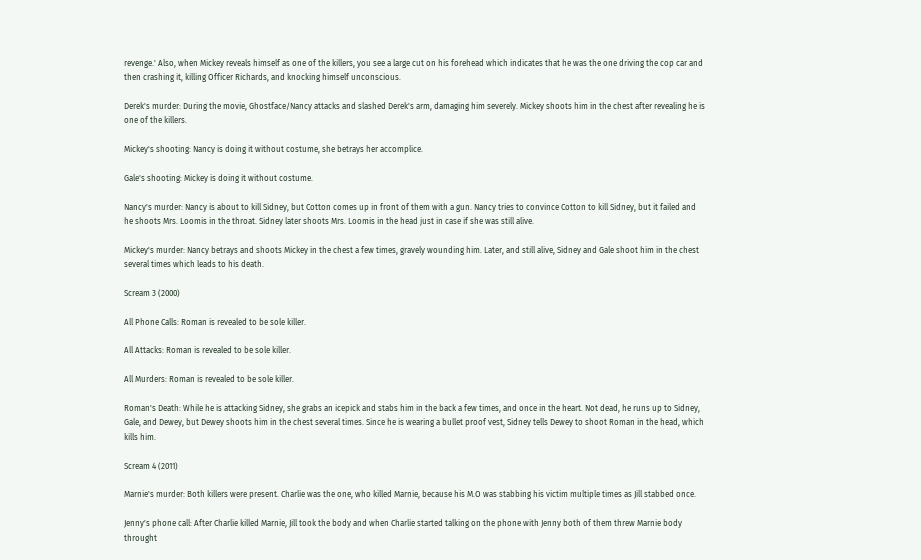revenge.' Also, when Mickey reveals himself as one of the killers, you see a large cut on his forehead which indicates that he was the one driving the cop car and then crashing it, killing Officer Richards, and knocking himself unconscious.

Derek's murder: During the movie, Ghostface/Nancy attacks and slashed Derek's arm, damaging him severely. Mickey shoots him in the chest after revealing he is one of the killers.

Mickey's shooting: Nancy is doing it without costume, she betrays her accomplice.

Gale's shooting: Mickey is doing it without costume.

Nancy's murder: Nancy is about to kill Sidney, but Cotton comes up in front of them with a gun. Nancy tries to convince Cotton to kill Sidney, but it failed and he shoots Mrs. Loomis in the throat. Sidney later shoots Mrs. Loomis in the head just in case if she was still alive.

Mickey's murder: Nancy betrays and shoots Mickey in the chest a few times, gravely wounding him. Later, and still alive, Sidney and Gale shoot him in the chest several times which leads to his death.

Scream 3 (2000)

All Phone Calls: Roman is revealed to be sole killer.

All Attacks: Roman is revealed to be sole killer.

All Murders: Roman is revealed to be sole killer.

Roman's Death: While he is attacking Sidney, she grabs an icepick and stabs him in the back a few times, and once in the heart. Not dead, he runs up to Sidney, Gale, and Dewey, but Dewey shoots him in the chest several times. Since he is wearing a bullet proof vest, Sidney tells Dewey to shoot Roman in the head, which kills him.

Scream 4 (2011)

Marnie's murder: Both killers were present. Charlie was the one, who killed Marnie, because his M.O was stabbing his victim multiple times as Jill stabbed once.

Jenny's phone call: After Charlie killed Marnie, Jill took the body and when Charlie started talking on the phone with Jenny both of them threw Marnie body throught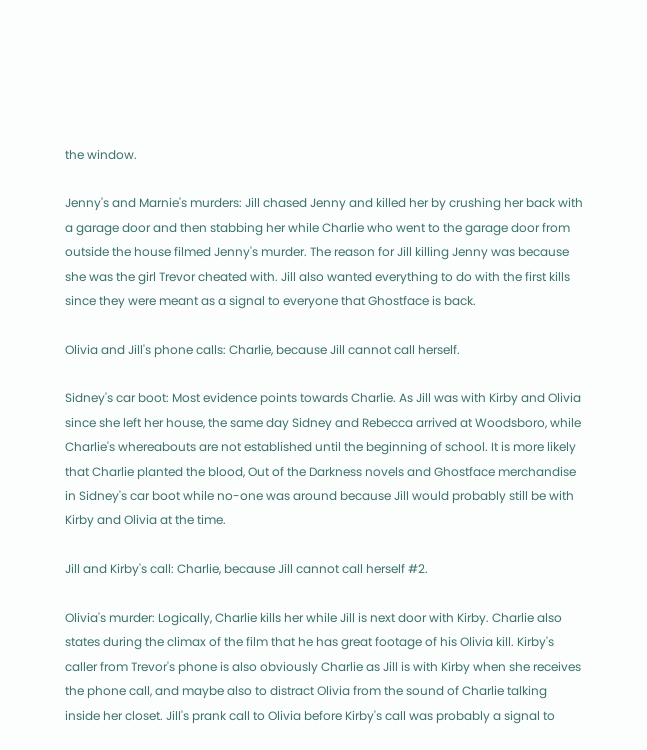the window.

Jenny's and Marnie's murders: Jill chased Jenny and killed her by crushing her back with a garage door and then stabbing her while Charlie who went to the garage door from outside the house filmed Jenny's murder. The reason for Jill killing Jenny was because she was the girl Trevor cheated with. Jill also wanted everything to do with the first kills since they were meant as a signal to everyone that Ghostface is back.

Olivia and Jill's phone calls: Charlie, because Jill cannot call herself.

Sidney's car boot: Most evidence points towards Charlie. As Jill was with Kirby and Olivia since she left her house, the same day Sidney and Rebecca arrived at Woodsboro, while Charlie's whereabouts are not established until the beginning of school. It is more likely that Charlie planted the blood, Out of the Darkness novels and Ghostface merchandise in Sidney's car boot while no-one was around because Jill would probably still be with Kirby and Olivia at the time.

Jill and Kirby's call: Charlie, because Jill cannot call herself #2.

Olivia's murder: Logically, Charlie kills her while Jill is next door with Kirby. Charlie also states during the climax of the film that he has great footage of his Olivia kill. Kirby's caller from Trevor's phone is also obviously Charlie as Jill is with Kirby when she receives the phone call, and maybe also to distract Olivia from the sound of Charlie talking inside her closet. Jill's prank call to Olivia before Kirby's call was probably a signal to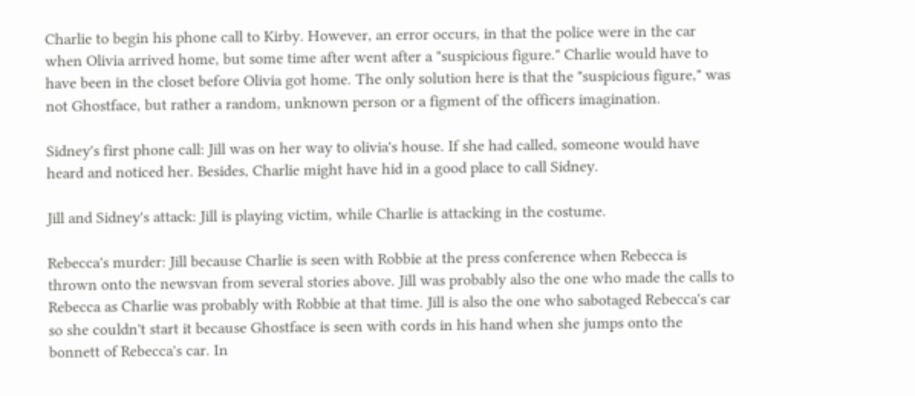Charlie to begin his phone call to Kirby. However, an error occurs, in that the police were in the car when Olivia arrived home, but some time after went after a "suspicious figure." Charlie would have to have been in the closet before Olivia got home. The only solution here is that the "suspicious figure," was not Ghostface, but rather a random, unknown person or a figment of the officers imagination.

Sidney's first phone call: Jill was on her way to olivia's house. If she had called, someone would have heard and noticed her. Besides, Charlie might have hid in a good place to call Sidney.

Jill and Sidney's attack: Jill is playing victim, while Charlie is attacking in the costume.

Rebecca's murder: Jill because Charlie is seen with Robbie at the press conference when Rebecca is thrown onto the newsvan from several stories above. Jill was probably also the one who made the calls to Rebecca as Charlie was probably with Robbie at that time. Jill is also the one who sabotaged Rebecca's car so she couldn't start it because Ghostface is seen with cords in his hand when she jumps onto the bonnett of Rebecca's car. In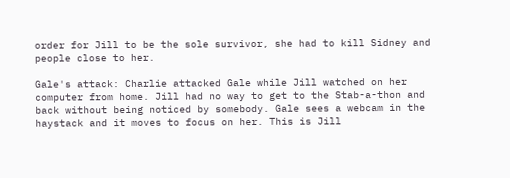order for Jill to be the sole survivor, she had to kill Sidney and people close to her.

Gale's attack: Charlie attacked Gale while Jill watched on her computer from home. Jill had no way to get to the Stab-a-thon and back without being noticed by somebody. Gale sees a webcam in the haystack and it moves to focus on her. This is Jill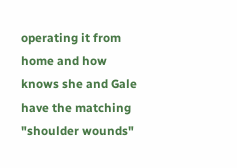operating it from home and how knows she and Gale have the matching "shoulder wounds"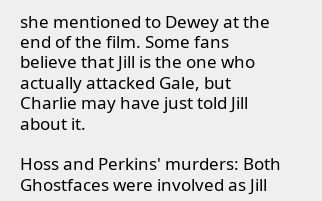she mentioned to Dewey at the end of the film. Some fans believe that Jill is the one who actually attacked Gale, but Charlie may have just told Jill about it.

Hoss and Perkins' murders: Both Ghostfaces were involved as Jill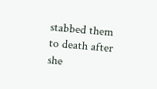stabbed them to death after she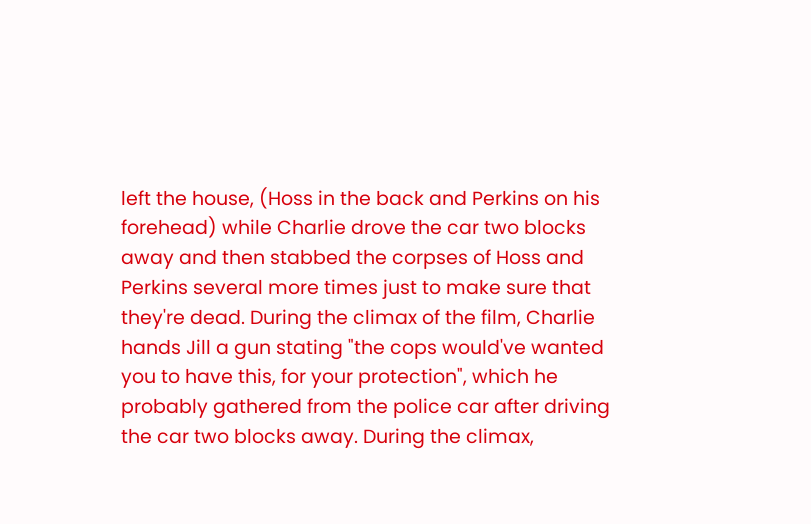left the house, (Hoss in the back and Perkins on his forehead) while Charlie drove the car two blocks away and then stabbed the corpses of Hoss and Perkins several more times just to make sure that they're dead. During the climax of the film, Charlie hands Jill a gun stating "the cops would've wanted you to have this, for your protection", which he probably gathered from the police car after driving the car two blocks away. During the climax,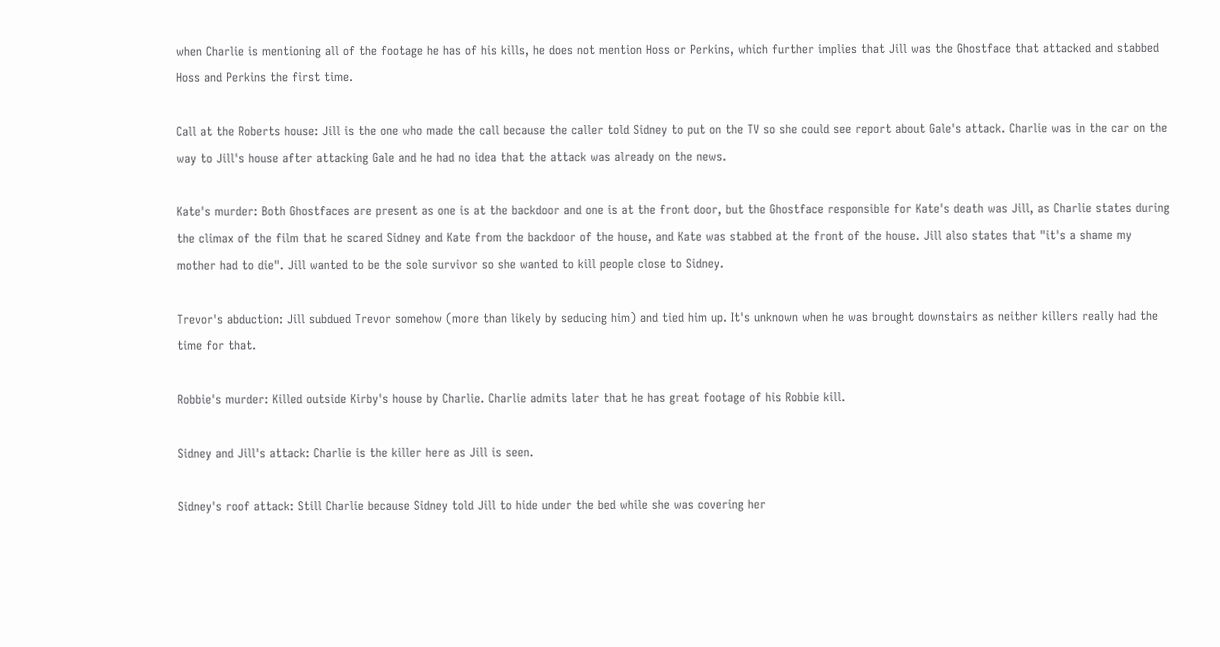when Charlie is mentioning all of the footage he has of his kills, he does not mention Hoss or Perkins, which further implies that Jill was the Ghostface that attacked and stabbed Hoss and Perkins the first time.

Call at the Roberts house: Jill is the one who made the call because the caller told Sidney to put on the TV so she could see report about Gale's attack. Charlie was in the car on the way to Jill's house after attacking Gale and he had no idea that the attack was already on the news.

Kate's murder: Both Ghostfaces are present as one is at the backdoor and one is at the front door, but the Ghostface responsible for Kate's death was Jill, as Charlie states during the climax of the film that he scared Sidney and Kate from the backdoor of the house, and Kate was stabbed at the front of the house. Jill also states that "it's a shame my mother had to die". Jill wanted to be the sole survivor so she wanted to kill people close to Sidney.

Trevor's abduction: Jill subdued Trevor somehow (more than likely by seducing him) and tied him up. It's unknown when he was brought downstairs as neither killers really had the time for that.

Robbie's murder: Killed outside Kirby's house by Charlie. Charlie admits later that he has great footage of his Robbie kill.

Sidney and Jill's attack: Charlie is the killer here as Jill is seen.

Sidney's roof attack: Still Charlie because Sidney told Jill to hide under the bed while she was covering her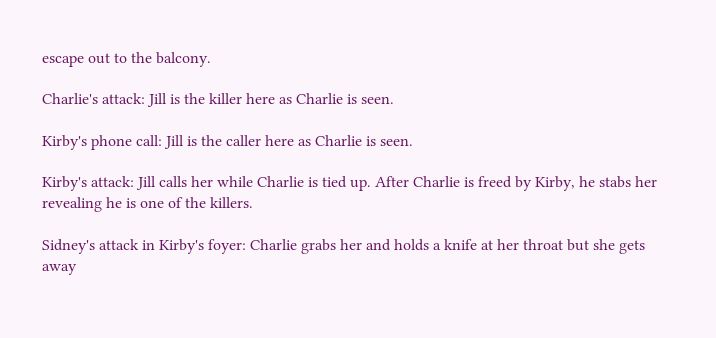escape out to the balcony.

Charlie's attack: Jill is the killer here as Charlie is seen.

Kirby's phone call: Jill is the caller here as Charlie is seen.

Kirby's attack: Jill calls her while Charlie is tied up. After Charlie is freed by Kirby, he stabs her revealing he is one of the killers.

Sidney's attack in Kirby's foyer: Charlie grabs her and holds a knife at her throat but she gets away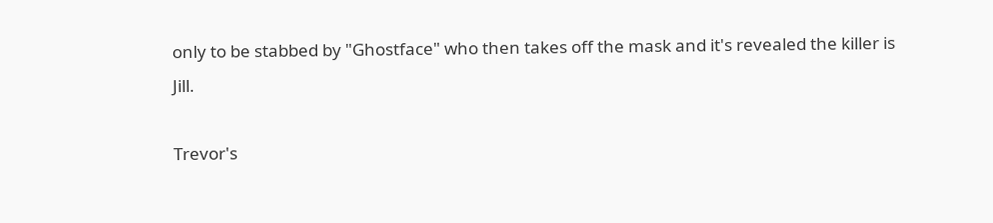only to be stabbed by "Ghostface" who then takes off the mask and it's revealed the killer is Jill.

Trevor's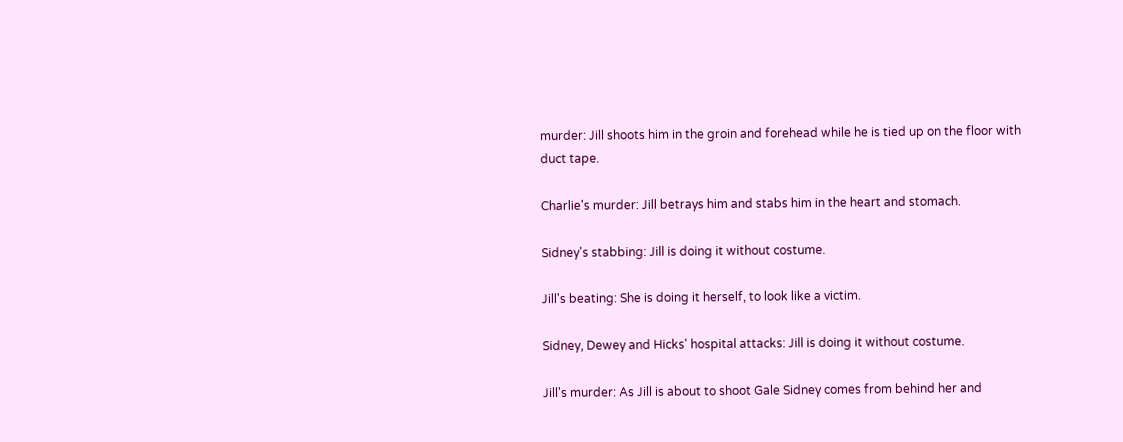murder: Jill shoots him in the groin and forehead while he is tied up on the floor with duct tape.

Charlie's murder: Jill betrays him and stabs him in the heart and stomach.

Sidney's stabbing: Jill is doing it without costume.

Jill's beating: She is doing it herself, to look like a victim.

Sidney, Dewey and Hicks' hospital attacks: Jill is doing it without costume.

Jill's murder: As Jill is about to shoot Gale Sidney comes from behind her and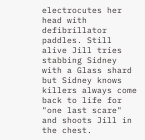electrocutes her head with defibrillator paddles. Still alive Jill tries stabbing Sidney with a Glass shard but Sidney knows killers always come back to life for "one last scare" and shoots Jill in the chest.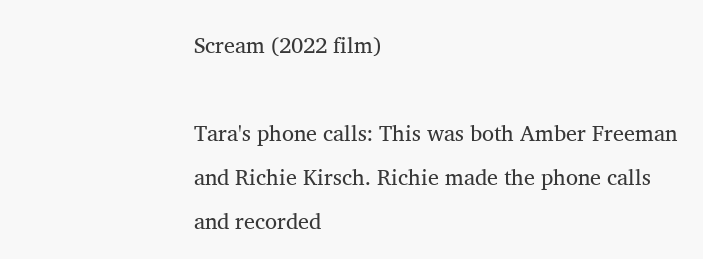Scream (2022 film)

Tara's phone calls: This was both Amber Freeman and Richie Kirsch. Richie made the phone calls and recorded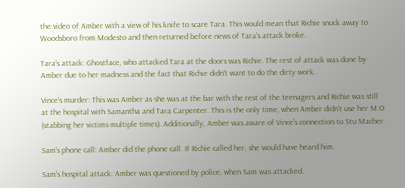the video of Amber with a view of his knife to scare Tara. This would mean that Richie snuck away to Woodsboro from Modesto and then returned before news of Tara's attack broke.

Tara's attack: Ghostface, who attacked Tara at the doors was Richie. The rest of attack was done by Amber due to her madness and the fact that Richie didn't want to do the dirty work.

Vince's murder: This was Amber as she was at the bar with the rest of the teenagers and Richie was still at the hospital with Samantha and Tara Carpenter. This is the only time, when Amber didn't use her M.O (stabbing her victims multiple times). Additionally, Amber was aware of Vince's connection to Stu Macher.

Sam's phone call: Amber did the phone call. If Richie called her, she would have heard him.

Sam's hospital attack: Amber was questioned by police, when Sam was attacked.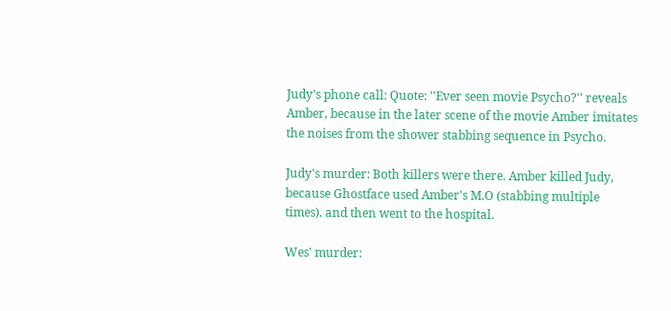Judy's phone call: Quote: ''Ever seen movie Psycho?'' reveals Amber, because in the later scene of the movie Amber imitates the noises from the shower stabbing sequence in Psycho.

Judy's murder: Both killers were there. Amber killed Judy, because Ghostface used Amber's M.O (stabbing multiple times). and then went to the hospital.

Wes' murder: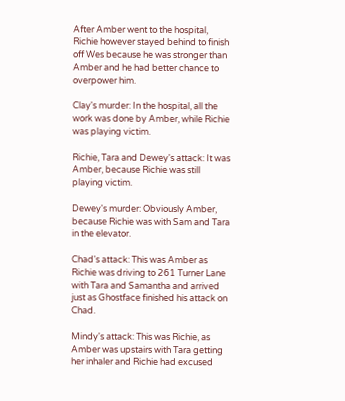After Amber went to the hospital, Richie however stayed behind to finish off Wes because he was stronger than Amber and he had better chance to overpower him.

Clay's murder: In the hospital, all the work was done by Amber, while Richie was playing victim.

Richie, Tara and Dewey's attack: It was Amber, because Richie was still playing victim.

Dewey's murder: Obviously Amber, because Richie was with Sam and Tara in the elevator.

Chad's attack: This was Amber as Richie was driving to 261 Turner Lane with Tara and Samantha and arrived just as Ghostface finished his attack on Chad.

Mindy's attack: This was Richie, as Amber was upstairs with Tara getting her inhaler and Richie had excused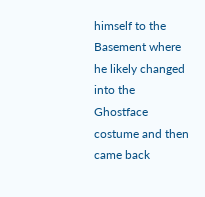himself to the Basement where he likely changed into the Ghostface costume and then came back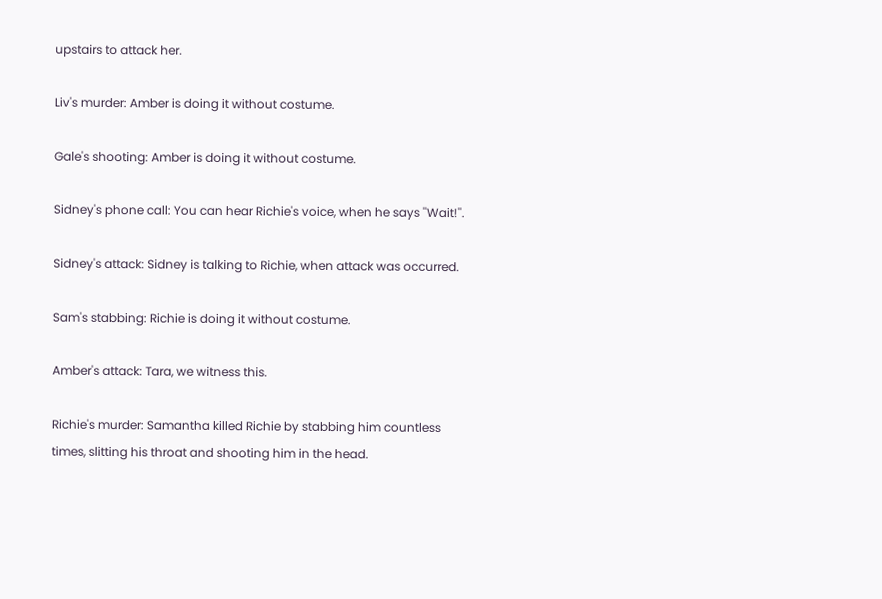upstairs to attack her.

Liv's murder: Amber is doing it without costume.

Gale's shooting: Amber is doing it without costume.

Sidney's phone call: You can hear Richie's voice, when he says ''Wait!''.

Sidney's attack: Sidney is talking to Richie, when attack was occurred.

Sam's stabbing: Richie is doing it without costume.

Amber's attack: Tara, we witness this.

Richie's murder: Samantha killed Richie by stabbing him countless times, slitting his throat and shooting him in the head.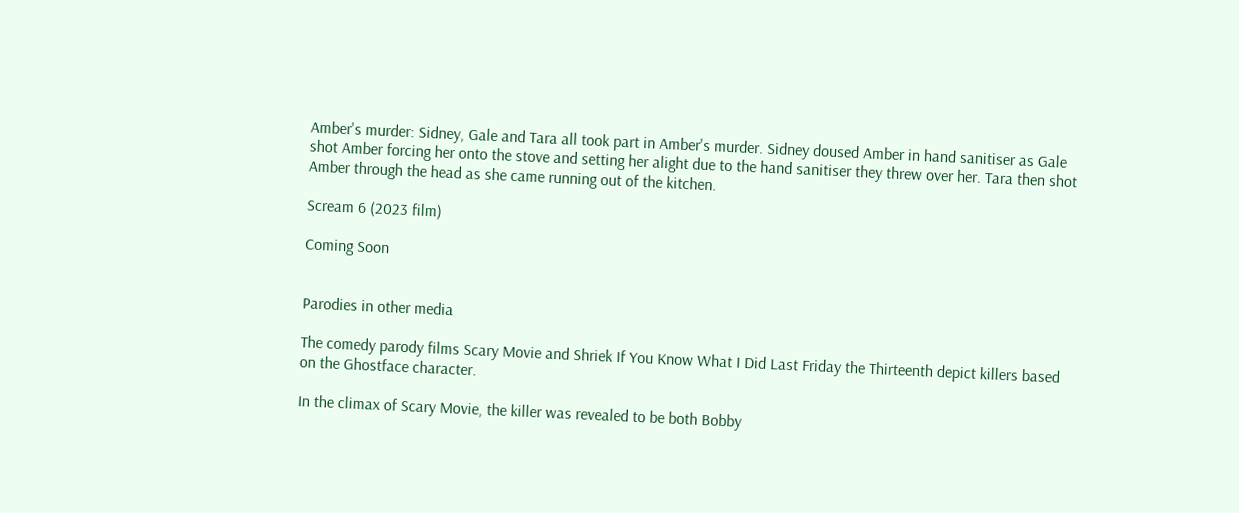Amber's murder: Sidney, Gale and Tara all took part in Amber's murder. Sidney doused Amber in hand sanitiser as Gale shot Amber forcing her onto the stove and setting her alight due to the hand sanitiser they threw over her. Tara then shot Amber through the head as she came running out of the kitchen.

Scream 6 (2023 film)

Coming Soon


Parodies in other media

The comedy parody films Scary Movie and Shriek If You Know What I Did Last Friday the Thirteenth depict killers based on the Ghostface character.

In the climax of Scary Movie, the killer was revealed to be both Bobby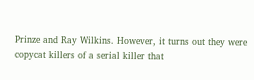Prinze and Ray Wilkins. However, it turns out they were copycat killers of a serial killer that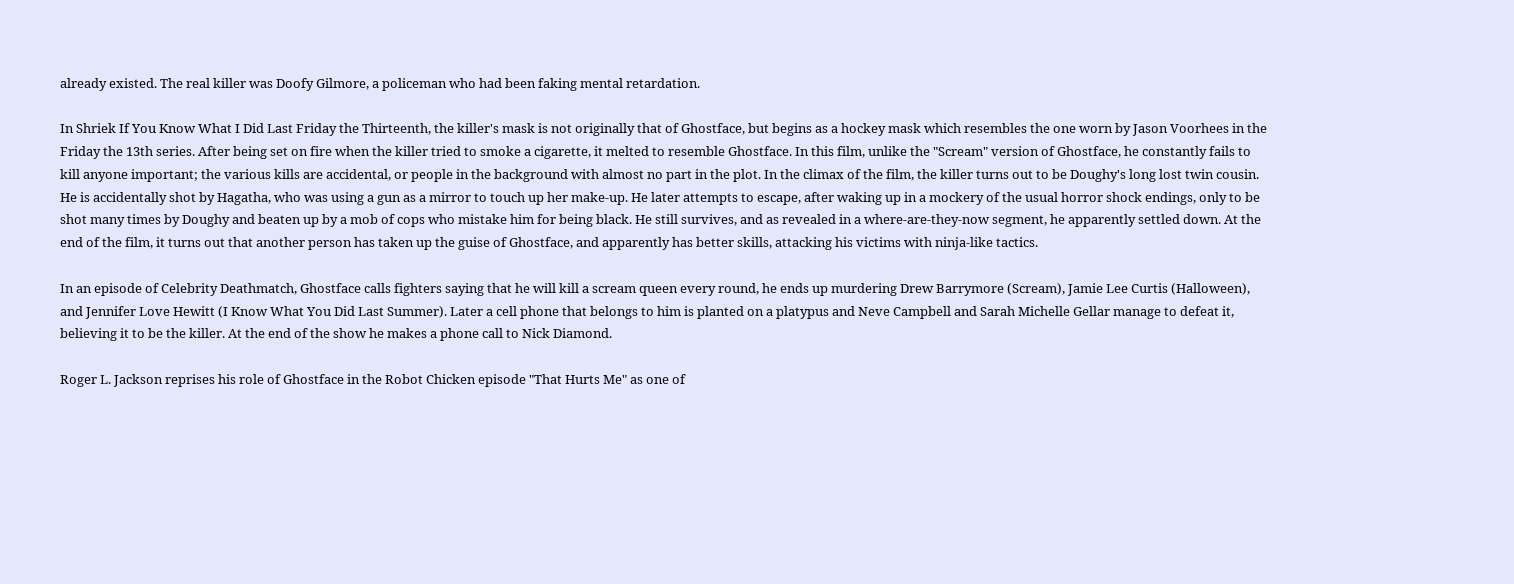already existed. The real killer was Doofy Gilmore, a policeman who had been faking mental retardation.

In Shriek If You Know What I Did Last Friday the Thirteenth, the killer's mask is not originally that of Ghostface, but begins as a hockey mask which resembles the one worn by Jason Voorhees in the Friday the 13th series. After being set on fire when the killer tried to smoke a cigarette, it melted to resemble Ghostface. In this film, unlike the "Scream" version of Ghostface, he constantly fails to kill anyone important; the various kills are accidental, or people in the background with almost no part in the plot. In the climax of the film, the killer turns out to be Doughy's long lost twin cousin. He is accidentally shot by Hagatha, who was using a gun as a mirror to touch up her make-up. He later attempts to escape, after waking up in a mockery of the usual horror shock endings, only to be shot many times by Doughy and beaten up by a mob of cops who mistake him for being black. He still survives, and as revealed in a where-are-they-now segment, he apparently settled down. At the end of the film, it turns out that another person has taken up the guise of Ghostface, and apparently has better skills, attacking his victims with ninja-like tactics.

In an episode of Celebrity Deathmatch, Ghostface calls fighters saying that he will kill a scream queen every round, he ends up murdering Drew Barrymore (Scream), Jamie Lee Curtis (Halloween), and Jennifer Love Hewitt (I Know What You Did Last Summer). Later a cell phone that belongs to him is planted on a platypus and Neve Campbell and Sarah Michelle Gellar manage to defeat it, believing it to be the killer. At the end of the show he makes a phone call to Nick Diamond.

Roger L. Jackson reprises his role of Ghostface in the Robot Chicken episode "That Hurts Me" as one of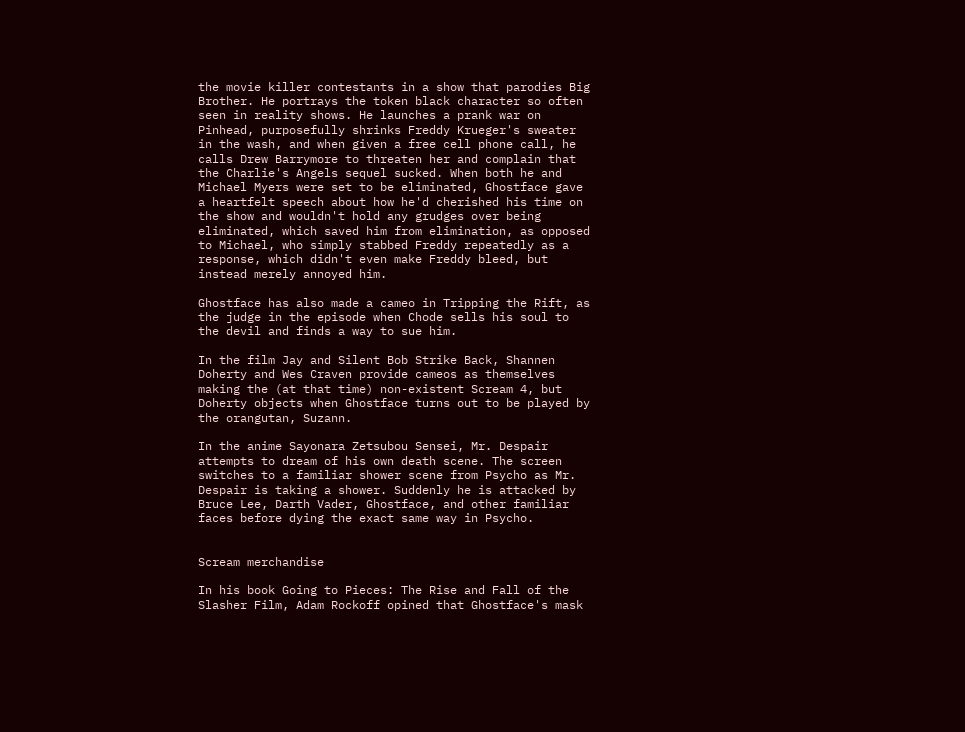the movie killer contestants in a show that parodies Big Brother. He portrays the token black character so often seen in reality shows. He launches a prank war on Pinhead, purposefully shrinks Freddy Krueger's sweater in the wash, and when given a free cell phone call, he calls Drew Barrymore to threaten her and complain that the Charlie's Angels sequel sucked. When both he and Michael Myers were set to be eliminated, Ghostface gave a heartfelt speech about how he'd cherished his time on the show and wouldn't hold any grudges over being eliminated, which saved him from elimination, as opposed to Michael, who simply stabbed Freddy repeatedly as a response, which didn't even make Freddy bleed, but instead merely annoyed him.

Ghostface has also made a cameo in Tripping the Rift, as the judge in the episode when Chode sells his soul to the devil and finds a way to sue him.

In the film Jay and Silent Bob Strike Back, Shannen Doherty and Wes Craven provide cameos as themselves making the (at that time) non-existent Scream 4, but Doherty objects when Ghostface turns out to be played by the orangutan, Suzann.

In the anime Sayonara Zetsubou Sensei, Mr. Despair attempts to dream of his own death scene. The screen switches to a familiar shower scene from Psycho as Mr. Despair is taking a shower. Suddenly he is attacked by Bruce Lee, Darth Vader, Ghostface, and other familiar faces before dying the exact same way in Psycho.


Scream merchandise

In his book Going to Pieces: The Rise and Fall of the Slasher Film, Adam Rockoff opined that Ghostface's mask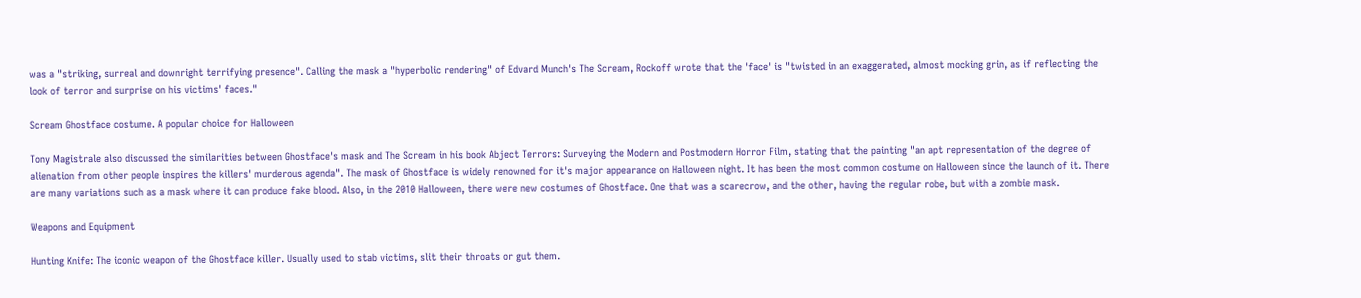was a "striking, surreal and downright terrifying presence". Calling the mask a "hyperbolic rendering" of Edvard Munch's The Scream, Rockoff wrote that the 'face' is "twisted in an exaggerated, almost mocking grin, as if reflecting the look of terror and surprise on his victims' faces."

Scream Ghostface costume. A popular choice for Halloween

Tony Magistrale also discussed the similarities between Ghostface's mask and The Scream in his book Abject Terrors: Surveying the Modern and Postmodern Horror Film, stating that the painting "an apt representation of the degree of alienation from other people inspires the killers' murderous agenda". The mask of Ghostface is widely renowned for it's major appearance on Halloween night. It has been the most common costume on Halloween since the launch of it. There are many variations such as a mask where it can produce fake blood. Also, in the 2010 Halloween, there were new costumes of Ghostface. One that was a scarecrow, and the other, having the regular robe, but with a zombie mask.

Weapons and Equipment

Hunting Knife: The iconic weapon of the Ghostface killer. Usually used to stab victims, slit their throats or gut them.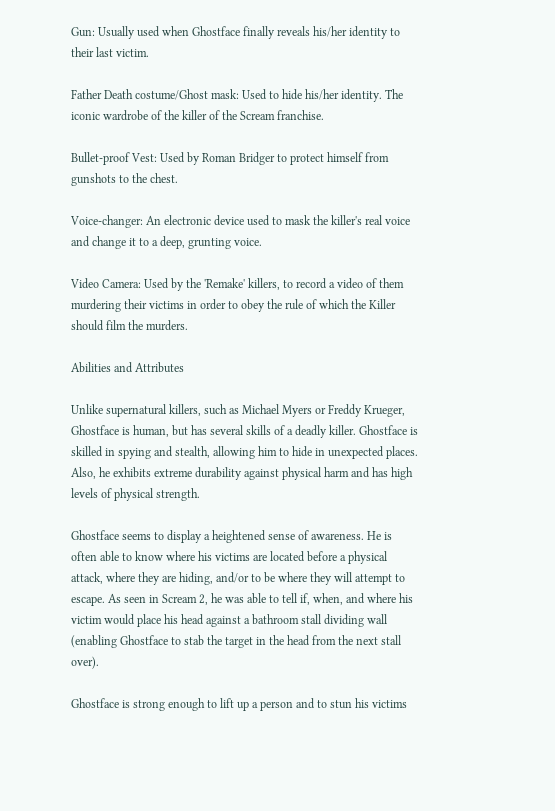Gun: Usually used when Ghostface finally reveals his/her identity to their last victim.

Father Death costume/Ghost mask: Used to hide his/her identity. The iconic wardrobe of the killer of the Scream franchise.

Bullet-proof Vest: Used by Roman Bridger to protect himself from gunshots to the chest.

Voice-changer: An electronic device used to mask the killer's real voice and change it to a deep, grunting voice.

Video Camera: Used by the 'Remake' killers, to record a video of them murdering their victims in order to obey the rule of which the Killer should film the murders.

Abilities and Attributes

Unlike supernatural killers, such as Michael Myers or Freddy Krueger, Ghostface is human, but has several skills of a deadly killer. Ghostface is skilled in spying and stealth, allowing him to hide in unexpected places. Also, he exhibits extreme durability against physical harm and has high levels of physical strength.

Ghostface seems to display a heightened sense of awareness. He is often able to know where his victims are located before a physical attack, where they are hiding, and/or to be where they will attempt to escape. As seen in Scream 2, he was able to tell if, when, and where his victim would place his head against a bathroom stall dividing wall (enabling Ghostface to stab the target in the head from the next stall over).

Ghostface is strong enough to lift up a person and to stun his victims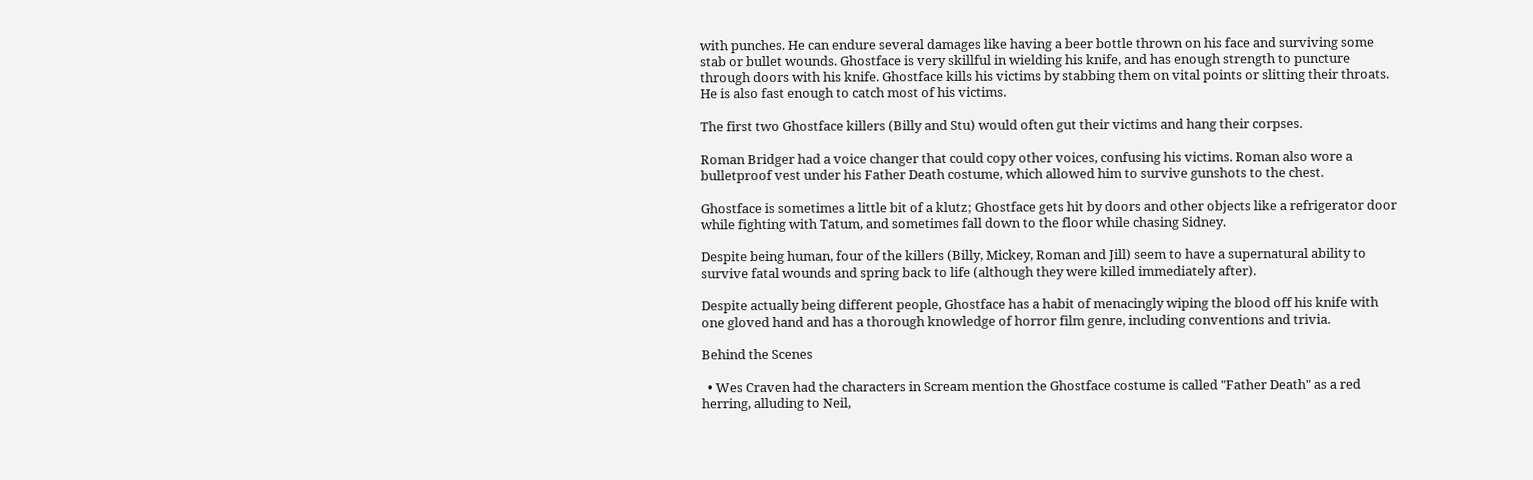with punches. He can endure several damages like having a beer bottle thrown on his face and surviving some stab or bullet wounds. Ghostface is very skillful in wielding his knife, and has enough strength to puncture through doors with his knife. Ghostface kills his victims by stabbing them on vital points or slitting their throats. He is also fast enough to catch most of his victims.

The first two Ghostface killers (Billy and Stu) would often gut their victims and hang their corpses.

Roman Bridger had a voice changer that could copy other voices, confusing his victims. Roman also wore a bulletproof vest under his Father Death costume, which allowed him to survive gunshots to the chest.

Ghostface is sometimes a little bit of a klutz; Ghostface gets hit by doors and other objects like a refrigerator door while fighting with Tatum, and sometimes fall down to the floor while chasing Sidney.

Despite being human, four of the killers (Billy, Mickey, Roman and Jill) seem to have a supernatural ability to survive fatal wounds and spring back to life (although they were killed immediately after).

Despite actually being different people, Ghostface has a habit of menacingly wiping the blood off his knife with one gloved hand and has a thorough knowledge of horror film genre, including conventions and trivia.

Behind the Scenes

  • Wes Craven had the characters in Scream mention the Ghostface costume is called "Father Death" as a red herring, alluding to Neil,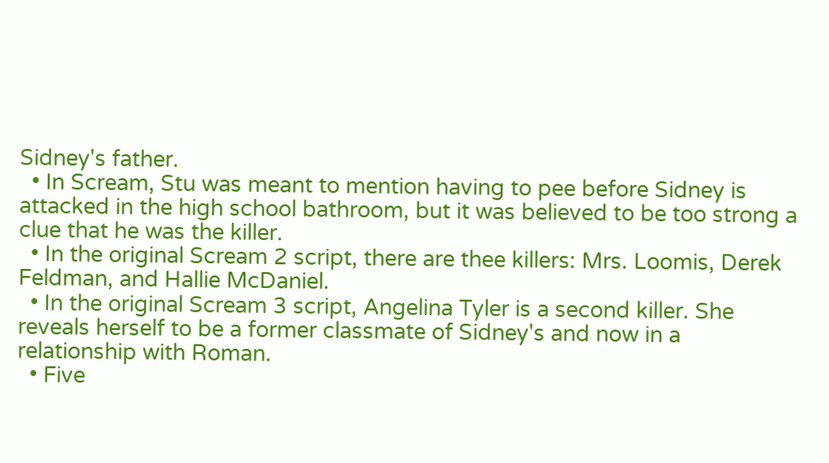Sidney's father.
  • In Scream, Stu was meant to mention having to pee before Sidney is attacked in the high school bathroom, but it was believed to be too strong a clue that he was the killer.
  • In the original Scream 2 script, there are thee killers: Mrs. Loomis, Derek Feldman, and Hallie McDaniel.
  • In the original Scream 3 script, Angelina Tyler is a second killer. She reveals herself to be a former classmate of Sidney's and now in a relationship with Roman.
  • Five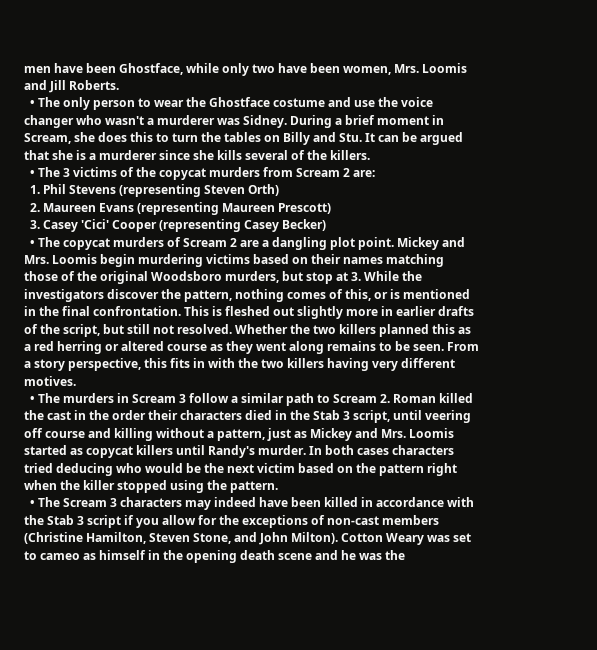men have been Ghostface, while only two have been women, Mrs. Loomis and Jill Roberts.
  • The only person to wear the Ghostface costume and use the voice changer who wasn't a murderer was Sidney. During a brief moment in Scream, she does this to turn the tables on Billy and Stu. It can be argued that she is a murderer since she kills several of the killers.
  • The 3 victims of the copycat murders from Scream 2 are:
  1. Phil Stevens (representing Steven Orth)
  2. Maureen Evans (representing Maureen Prescott)
  3. Casey 'Cici' Cooper (representing Casey Becker)
  • The copycat murders of Scream 2 are a dangling plot point. Mickey and Mrs. Loomis begin murdering victims based on their names matching those of the original Woodsboro murders, but stop at 3. While the investigators discover the pattern, nothing comes of this, or is mentioned in the final confrontation. This is fleshed out slightly more in earlier drafts of the script, but still not resolved. Whether the two killers planned this as a red herring or altered course as they went along remains to be seen. From a story perspective, this fits in with the two killers having very different motives.
  • The murders in Scream 3 follow a similar path to Scream 2. Roman killed the cast in the order their characters died in the Stab 3 script, until veering off course and killing without a pattern, just as Mickey and Mrs. Loomis started as copycat killers until Randy's murder. In both cases characters tried deducing who would be the next victim based on the pattern right when the killer stopped using the pattern.
  • The Scream 3 characters may indeed have been killed in accordance with the Stab 3 script if you allow for the exceptions of non-cast members (Christine Hamilton, Steven Stone, and John Milton). Cotton Weary was set to cameo as himself in the opening death scene and he was the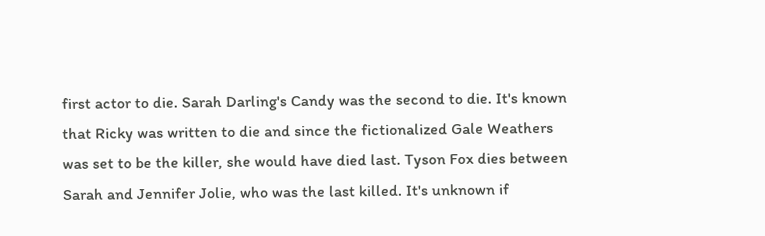first actor to die. Sarah Darling's Candy was the second to die. It's known that Ricky was written to die and since the fictionalized Gale Weathers was set to be the killer, she would have died last. Tyson Fox dies between Sarah and Jennifer Jolie, who was the last killed. It's unknown if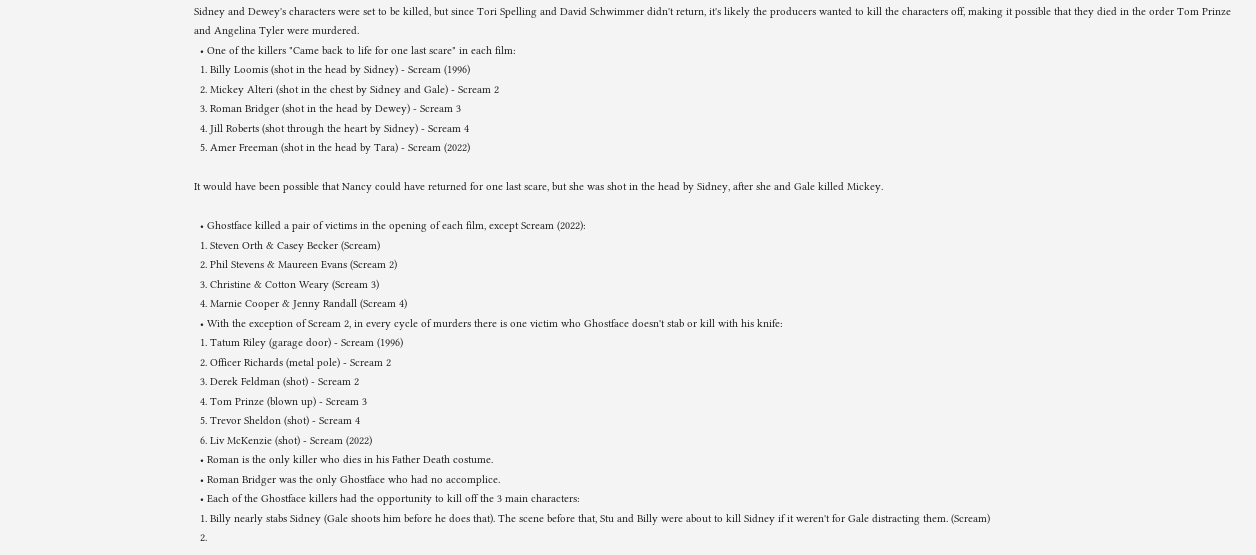Sidney and Dewey's characters were set to be killed, but since Tori Spelling and David Schwimmer didn't return, it's likely the producers wanted to kill the characters off, making it possible that they died in the order Tom Prinze and Angelina Tyler were murdered.
  • One of the killers "Came back to life for one last scare" in each film:
  1. Billy Loomis (shot in the head by Sidney) - Scream (1996)
  2. Mickey Alteri (shot in the chest by Sidney and Gale) - Scream 2
  3. Roman Bridger (shot in the head by Dewey) - Scream 3
  4. Jill Roberts (shot through the heart by Sidney) - Scream 4
  5. Amer Freeman (shot in the head by Tara) - Scream (2022)

It would have been possible that Nancy could have returned for one last scare, but she was shot in the head by Sidney, after she and Gale killed Mickey.

  • Ghostface killed a pair of victims in the opening of each film, except Scream (2022):
  1. Steven Orth & Casey Becker (Scream)
  2. Phil Stevens & Maureen Evans (Scream 2)
  3. Christine & Cotton Weary (Scream 3)
  4. Marnie Cooper & Jenny Randall (Scream 4)
  • With the exception of Scream 2, in every cycle of murders there is one victim who Ghostface doesn't stab or kill with his knife:
  1. Tatum Riley (garage door) - Scream (1996)
  2. Officer Richards (metal pole) - Scream 2
  3. Derek Feldman (shot) - Scream 2
  4. Tom Prinze (blown up) - Scream 3
  5. Trevor Sheldon (shot) - Scream 4
  6. Liv McKenzie (shot) - Scream (2022)
  • Roman is the only killer who dies in his Father Death costume.
  • Roman Bridger was the only Ghostface who had no accomplice.
  • Each of the Ghostface killers had the opportunity to kill off the 3 main characters:
  1. Billy nearly stabs Sidney (Gale shoots him before he does that). The scene before that, Stu and Billy were about to kill Sidney if it weren't for Gale distracting them. (Scream)
  2.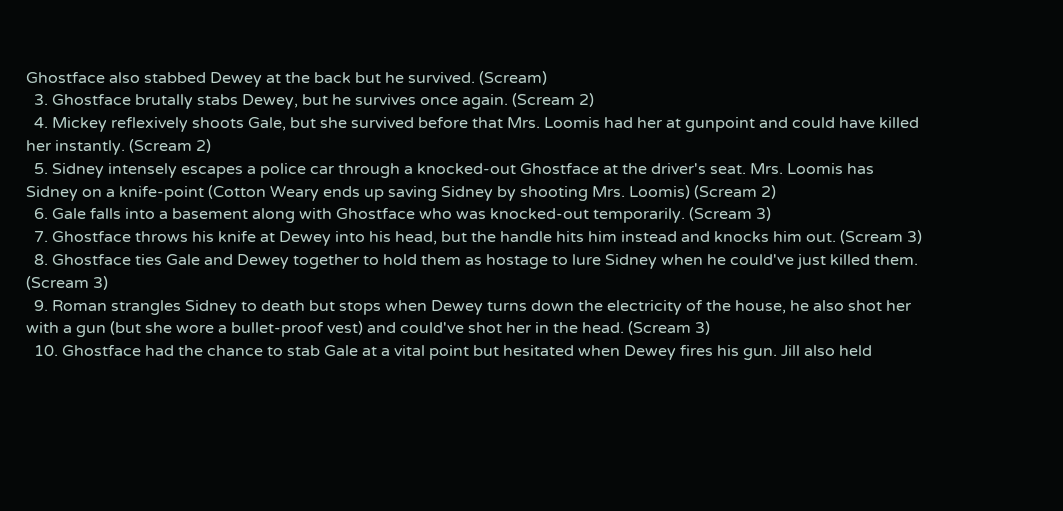Ghostface also stabbed Dewey at the back but he survived. (Scream)
  3. Ghostface brutally stabs Dewey, but he survives once again. (Scream 2)
  4. Mickey reflexively shoots Gale, but she survived before that Mrs. Loomis had her at gunpoint and could have killed her instantly. (Scream 2)
  5. Sidney intensely escapes a police car through a knocked-out Ghostface at the driver's seat. Mrs. Loomis has Sidney on a knife-point (Cotton Weary ends up saving Sidney by shooting Mrs. Loomis) (Scream 2)
  6. Gale falls into a basement along with Ghostface who was knocked-out temporarily. (Scream 3)
  7. Ghostface throws his knife at Dewey into his head, but the handle hits him instead and knocks him out. (Scream 3)
  8. Ghostface ties Gale and Dewey together to hold them as hostage to lure Sidney when he could've just killed them. (Scream 3)
  9. Roman strangles Sidney to death but stops when Dewey turns down the electricity of the house, he also shot her with a gun (but she wore a bullet-proof vest) and could've shot her in the head. (Scream 3)
  10. Ghostface had the chance to stab Gale at a vital point but hesitated when Dewey fires his gun. Jill also held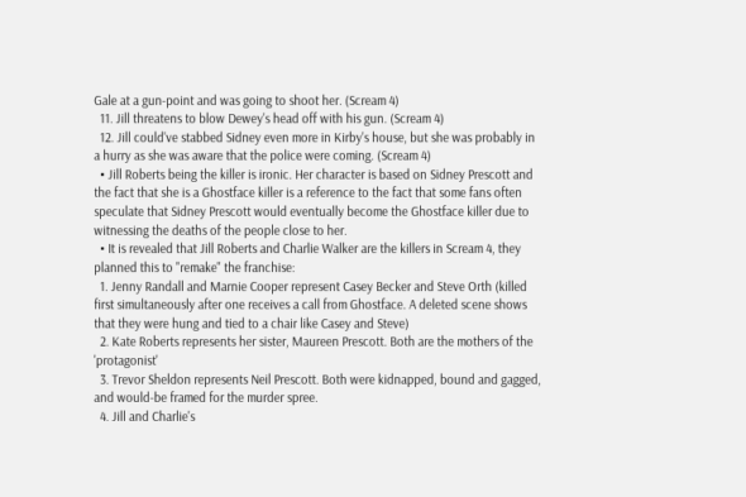Gale at a gun-point and was going to shoot her. (Scream 4)
  11. Jill threatens to blow Dewey's head off with his gun. (Scream 4)
  12. Jill could've stabbed Sidney even more in Kirby's house, but she was probably in a hurry as she was aware that the police were coming. (Scream 4)
  • Jill Roberts being the killer is ironic. Her character is based on Sidney Prescott and the fact that she is a Ghostface killer is a reference to the fact that some fans often speculate that Sidney Prescott would eventually become the Ghostface killer due to witnessing the deaths of the people close to her.
  • It is revealed that Jill Roberts and Charlie Walker are the killers in Scream 4, they planned this to "remake" the franchise:
  1. Jenny Randall and Marnie Cooper represent Casey Becker and Steve Orth (killed first simultaneously after one receives a call from Ghostface. A deleted scene shows that they were hung and tied to a chair like Casey and Steve)
  2. Kate Roberts represents her sister, Maureen Prescott. Both are the mothers of the 'protagonist'
  3. Trevor Sheldon represents Neil Prescott. Both were kidnapped, bound and gagged, and would-be framed for the murder spree.
  4. Jill and Charlie's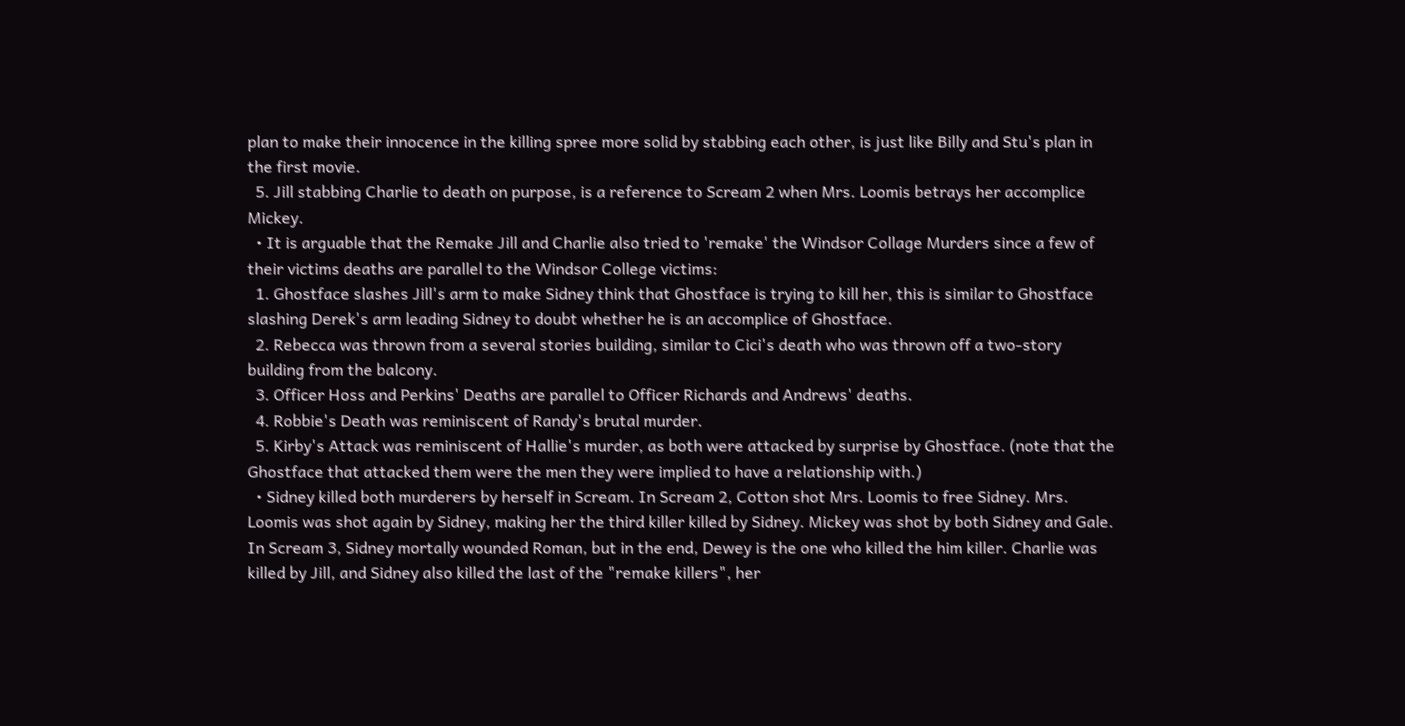plan to make their innocence in the killing spree more solid by stabbing each other, is just like Billy and Stu's plan in the first movie.
  5. Jill stabbing Charlie to death on purpose, is a reference to Scream 2 when Mrs. Loomis betrays her accomplice Mickey.
  • It is arguable that the Remake Jill and Charlie also tried to 'remake' the Windsor Collage Murders since a few of their victims deaths are parallel to the Windsor College victims:
  1. Ghostface slashes Jill's arm to make Sidney think that Ghostface is trying to kill her, this is similar to Ghostface slashing Derek's arm leading Sidney to doubt whether he is an accomplice of Ghostface.
  2. Rebecca was thrown from a several stories building, similar to Cici's death who was thrown off a two-story building from the balcony.
  3. Officer Hoss and Perkins' Deaths are parallel to Officer Richards and Andrews' deaths.
  4. Robbie's Death was reminiscent of Randy's brutal murder.
  5. Kirby's Attack was reminiscent of Hallie's murder, as both were attacked by surprise by Ghostface. (note that the Ghostface that attacked them were the men they were implied to have a relationship with.)
  • Sidney killed both murderers by herself in Scream. In Scream 2, Cotton shot Mrs. Loomis to free Sidney. Mrs. Loomis was shot again by Sidney, making her the third killer killed by Sidney. Mickey was shot by both Sidney and Gale. In Scream 3, Sidney mortally wounded Roman, but in the end, Dewey is the one who killed the him killer. Charlie was killed by Jill, and Sidney also killed the last of the "remake killers", her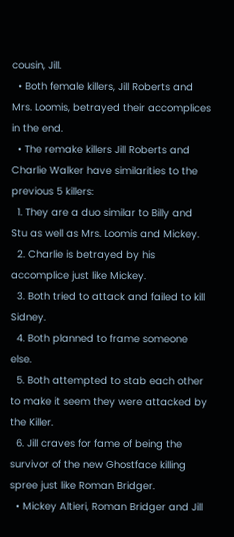cousin, Jill.
  • Both female killers, Jill Roberts and Mrs. Loomis, betrayed their accomplices in the end.
  • The remake killers Jill Roberts and Charlie Walker have similarities to the previous 5 killers:
  1. They are a duo similar to Billy and Stu as well as Mrs. Loomis and Mickey.
  2. Charlie is betrayed by his accomplice just like Mickey.
  3. Both tried to attack and failed to kill Sidney.
  4. Both planned to frame someone else.
  5. Both attempted to stab each other to make it seem they were attacked by the Killer.
  6. Jill craves for fame of being the survivor of the new Ghostface killing spree just like Roman Bridger.
  • Mickey Altieri, Roman Bridger and Jill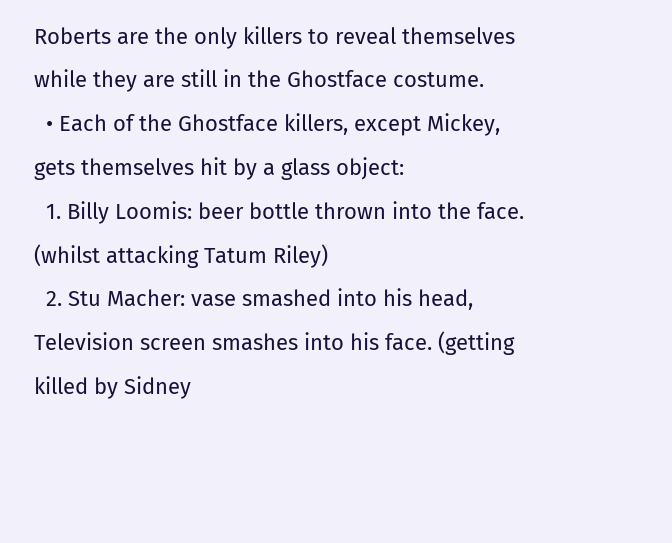Roberts are the only killers to reveal themselves while they are still in the Ghostface costume.
  • Each of the Ghostface killers, except Mickey, gets themselves hit by a glass object:
  1. Billy Loomis: beer bottle thrown into the face. (whilst attacking Tatum Riley)
  2. Stu Macher: vase smashed into his head, Television screen smashes into his face. (getting killed by Sidney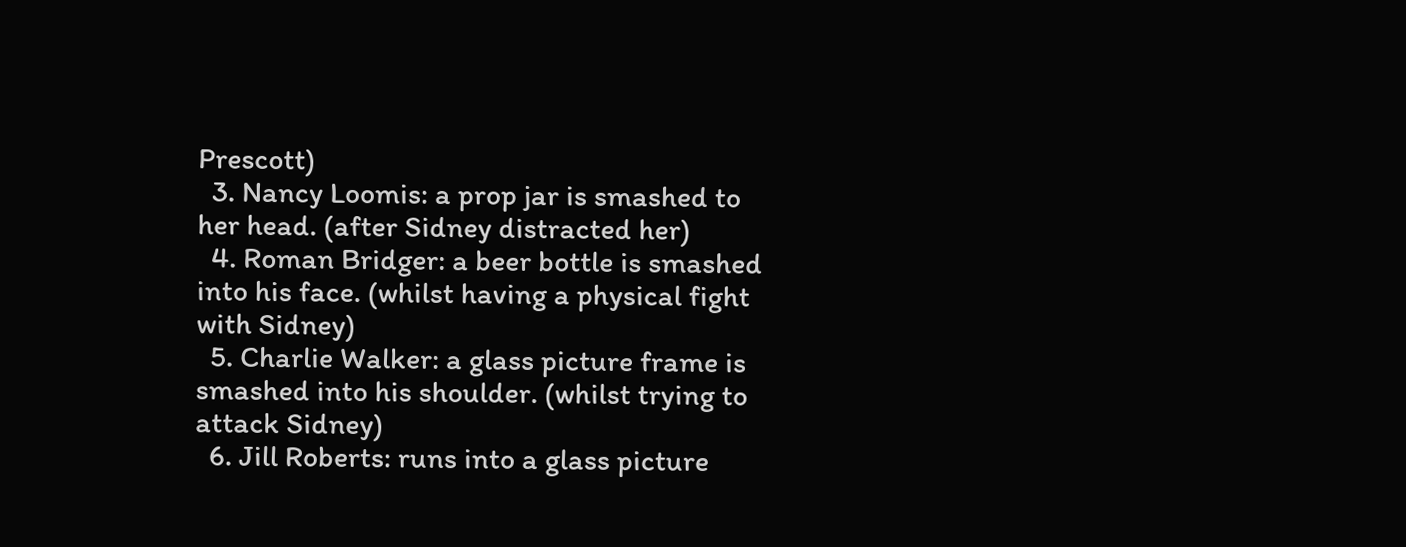Prescott)
  3. Nancy Loomis: a prop jar is smashed to her head. (after Sidney distracted her)
  4. Roman Bridger: a beer bottle is smashed into his face. (whilst having a physical fight with Sidney)
  5. Charlie Walker: a glass picture frame is smashed into his shoulder. (whilst trying to attack Sidney)
  6. Jill Roberts: runs into a glass picture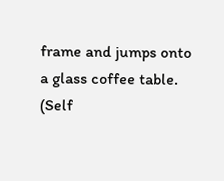frame and jumps onto a glass coffee table. (Self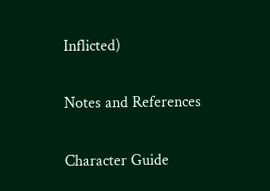Inflicted)

Notes and References

Character Guide